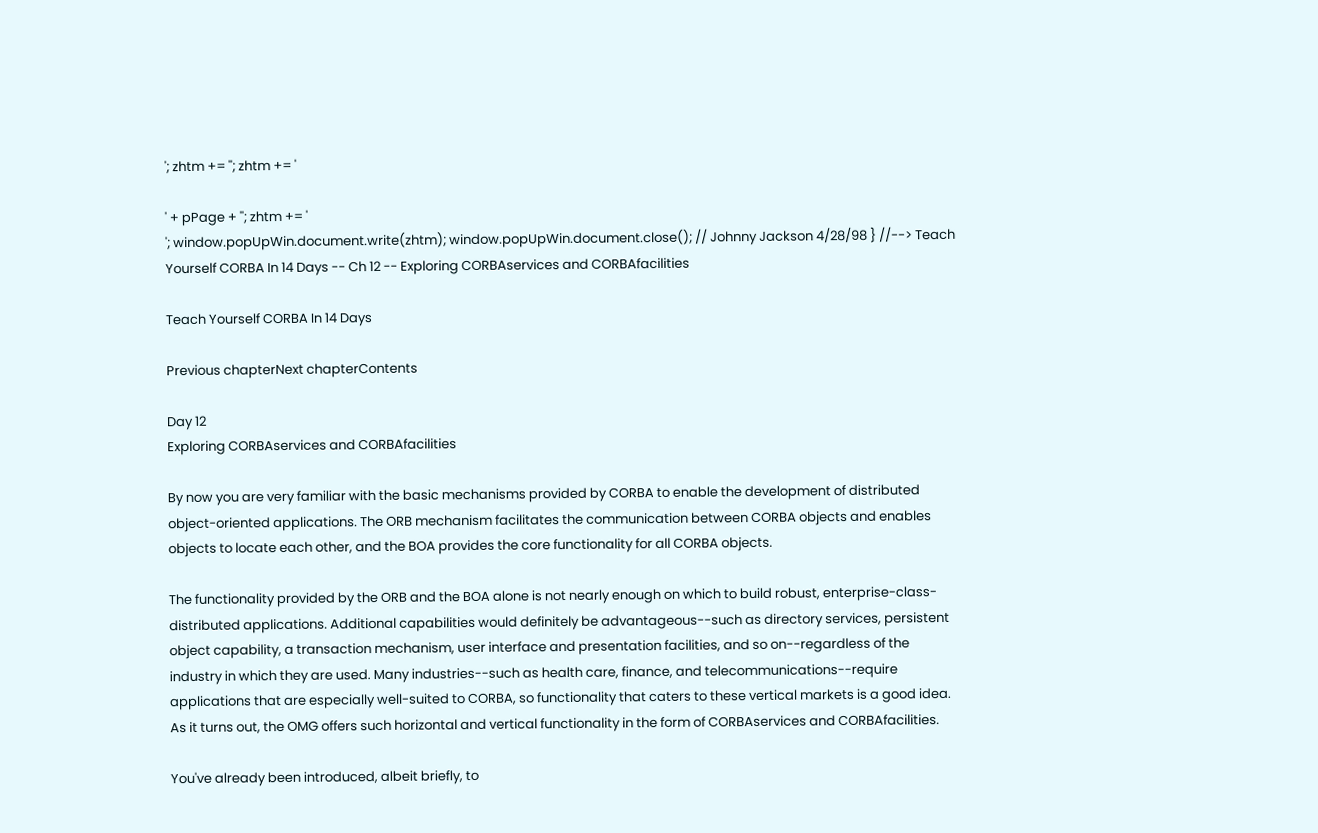'; zhtm += ''; zhtm += '

' + pPage + ''; zhtm += '
'; window.popUpWin.document.write(zhtm); window.popUpWin.document.close(); // Johnny Jackson 4/28/98 } //--> Teach Yourself CORBA In 14 Days -- Ch 12 -- Exploring CORBAservices and CORBAfacilities

Teach Yourself CORBA In 14 Days

Previous chapterNext chapterContents

Day 12
Exploring CORBAservices and CORBAfacilities

By now you are very familiar with the basic mechanisms provided by CORBA to enable the development of distributed object-oriented applications. The ORB mechanism facilitates the communication between CORBA objects and enables objects to locate each other, and the BOA provides the core functionality for all CORBA objects.

The functionality provided by the ORB and the BOA alone is not nearly enough on which to build robust, enterprise-class-distributed applications. Additional capabilities would definitely be advantageous--such as directory services, persistent object capability, a transaction mechanism, user interface and presentation facilities, and so on--regardless of the industry in which they are used. Many industries--such as health care, finance, and telecommunications--require applications that are especially well-suited to CORBA, so functionality that caters to these vertical markets is a good idea. As it turns out, the OMG offers such horizontal and vertical functionality in the form of CORBAservices and CORBAfacilities.

You've already been introduced, albeit briefly, to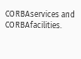CORBAservices and CORBAfacilities.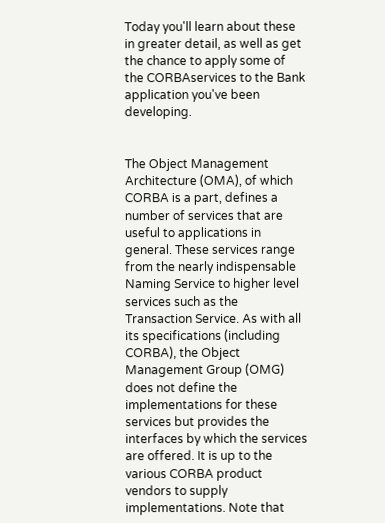Today you'll learn about these in greater detail, as well as get the chance to apply some of the CORBAservices to the Bank application you've been developing.


The Object Management Architecture (OMA), of which CORBA is a part, defines a number of services that are useful to applications in general. These services range from the nearly indispensable Naming Service to higher level services such as the Transaction Service. As with all its specifications (including CORBA), the Object Management Group (OMG) does not define the implementations for these services but provides the interfaces by which the services are offered. It is up to the various CORBA product vendors to supply implementations. Note that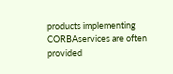products implementing CORBAservices are often provided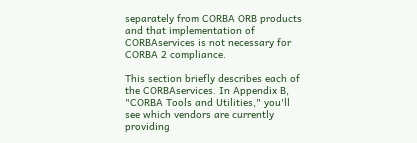separately from CORBA ORB products and that implementation of CORBAservices is not necessary for CORBA 2 compliance.

This section briefly describes each of the CORBAservices. In Appendix B, "CORBA Tools and Utilities," you'll see which vendors are currently providing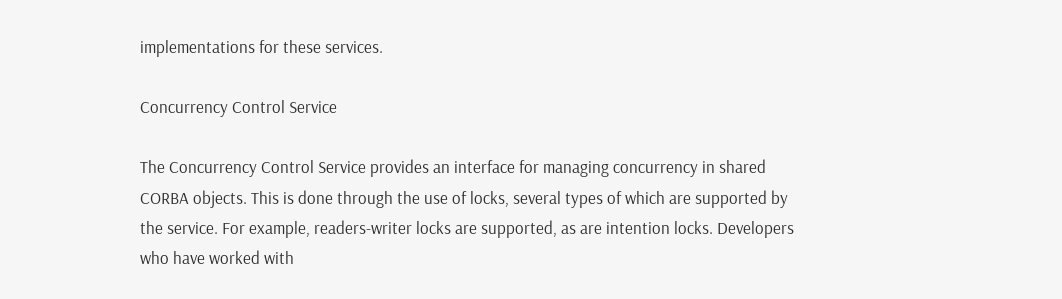implementations for these services.

Concurrency Control Service

The Concurrency Control Service provides an interface for managing concurrency in shared CORBA objects. This is done through the use of locks, several types of which are supported by the service. For example, readers-writer locks are supported, as are intention locks. Developers who have worked with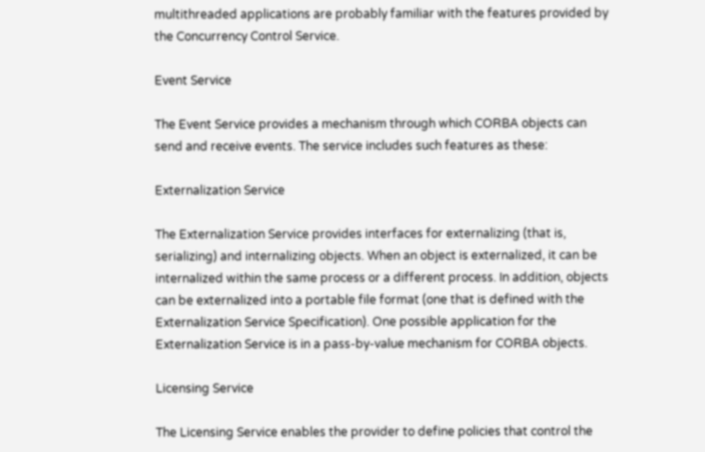multithreaded applications are probably familiar with the features provided by the Concurrency Control Service.

Event Service

The Event Service provides a mechanism through which CORBA objects can send and receive events. The service includes such features as these:

Externalization Service

The Externalization Service provides interfaces for externalizing (that is, serializing) and internalizing objects. When an object is externalized, it can be internalized within the same process or a different process. In addition, objects can be externalized into a portable file format (one that is defined with the Externalization Service Specification). One possible application for the Externalization Service is in a pass-by-value mechanism for CORBA objects.

Licensing Service

The Licensing Service enables the provider to define policies that control the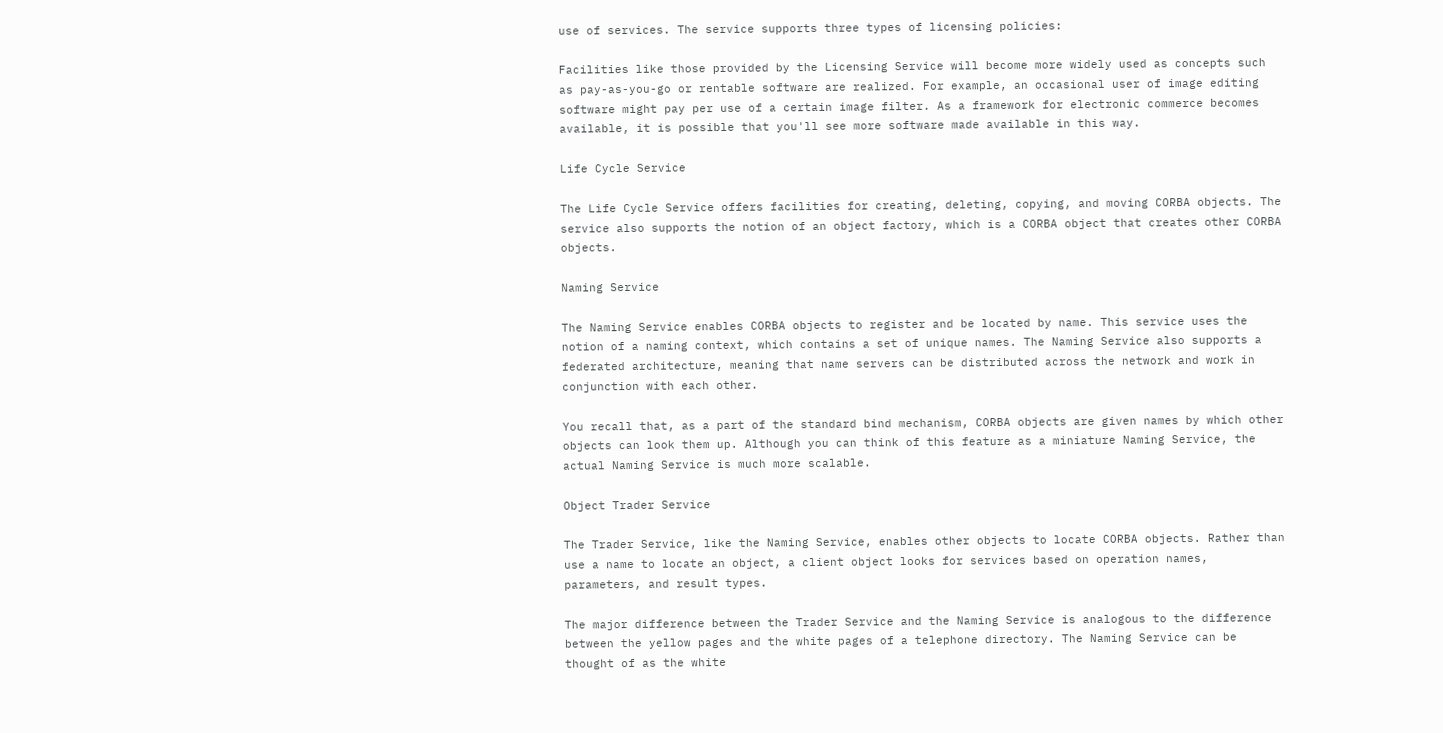use of services. The service supports three types of licensing policies:

Facilities like those provided by the Licensing Service will become more widely used as concepts such as pay-as-you-go or rentable software are realized. For example, an occasional user of image editing software might pay per use of a certain image filter. As a framework for electronic commerce becomes available, it is possible that you'll see more software made available in this way.

Life Cycle Service

The Life Cycle Service offers facilities for creating, deleting, copying, and moving CORBA objects. The service also supports the notion of an object factory, which is a CORBA object that creates other CORBA objects.

Naming Service

The Naming Service enables CORBA objects to register and be located by name. This service uses the notion of a naming context, which contains a set of unique names. The Naming Service also supports a federated architecture, meaning that name servers can be distributed across the network and work in conjunction with each other.

You recall that, as a part of the standard bind mechanism, CORBA objects are given names by which other objects can look them up. Although you can think of this feature as a miniature Naming Service, the actual Naming Service is much more scalable.

Object Trader Service

The Trader Service, like the Naming Service, enables other objects to locate CORBA objects. Rather than use a name to locate an object, a client object looks for services based on operation names, parameters, and result types.

The major difference between the Trader Service and the Naming Service is analogous to the difference between the yellow pages and the white pages of a telephone directory. The Naming Service can be thought of as the white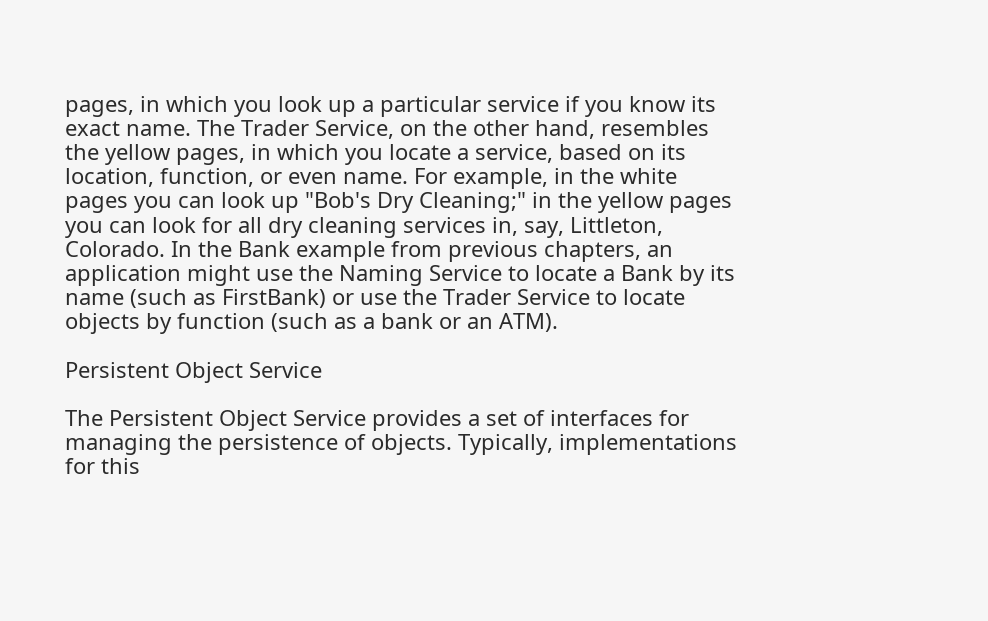pages, in which you look up a particular service if you know its exact name. The Trader Service, on the other hand, resembles the yellow pages, in which you locate a service, based on its location, function, or even name. For example, in the white pages you can look up "Bob's Dry Cleaning;" in the yellow pages you can look for all dry cleaning services in, say, Littleton, Colorado. In the Bank example from previous chapters, an application might use the Naming Service to locate a Bank by its name (such as FirstBank) or use the Trader Service to locate objects by function (such as a bank or an ATM).

Persistent Object Service

The Persistent Object Service provides a set of interfaces for managing the persistence of objects. Typically, implementations for this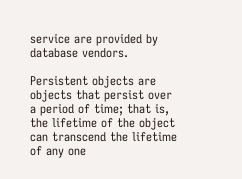service are provided by database vendors.

Persistent objects are objects that persist over a period of time; that is, the lifetime of the object can transcend the lifetime of any one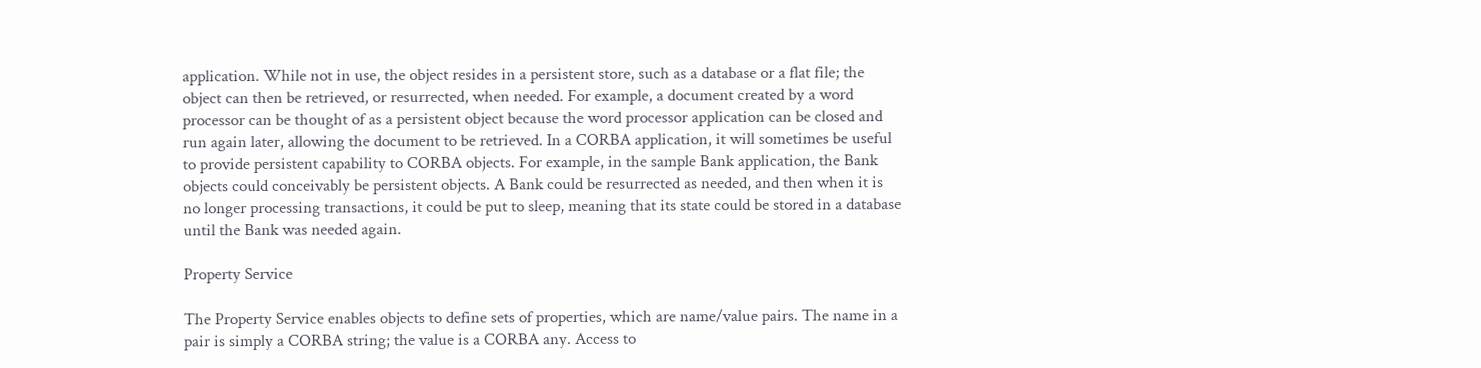application. While not in use, the object resides in a persistent store, such as a database or a flat file; the object can then be retrieved, or resurrected, when needed. For example, a document created by a word processor can be thought of as a persistent object because the word processor application can be closed and run again later, allowing the document to be retrieved. In a CORBA application, it will sometimes be useful to provide persistent capability to CORBA objects. For example, in the sample Bank application, the Bank objects could conceivably be persistent objects. A Bank could be resurrected as needed, and then when it is no longer processing transactions, it could be put to sleep, meaning that its state could be stored in a database until the Bank was needed again.

Property Service

The Property Service enables objects to define sets of properties, which are name/value pairs. The name in a pair is simply a CORBA string; the value is a CORBA any. Access to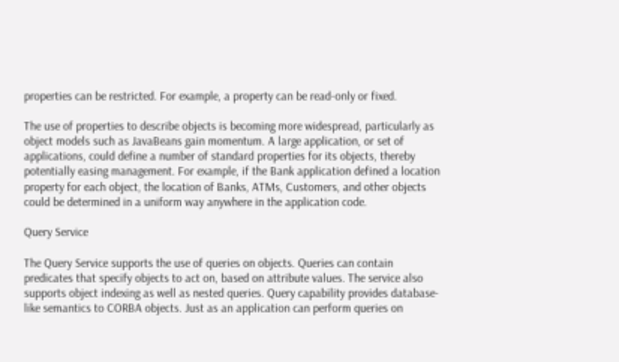properties can be restricted. For example, a property can be read-only or fixed.

The use of properties to describe objects is becoming more widespread, particularly as object models such as JavaBeans gain momentum. A large application, or set of applications, could define a number of standard properties for its objects, thereby potentially easing management. For example, if the Bank application defined a location property for each object, the location of Banks, ATMs, Customers, and other objects could be determined in a uniform way anywhere in the application code.

Query Service

The Query Service supports the use of queries on objects. Queries can contain predicates that specify objects to act on, based on attribute values. The service also supports object indexing as well as nested queries. Query capability provides database-like semantics to CORBA objects. Just as an application can perform queries on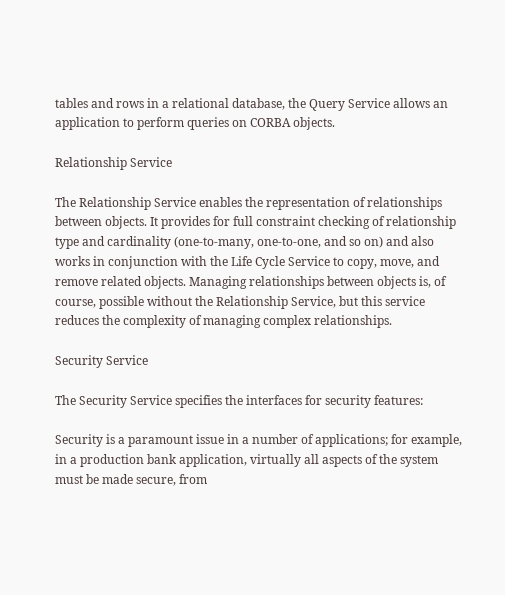tables and rows in a relational database, the Query Service allows an application to perform queries on CORBA objects.

Relationship Service

The Relationship Service enables the representation of relationships between objects. It provides for full constraint checking of relationship type and cardinality (one-to-many, one-to-one, and so on) and also works in conjunction with the Life Cycle Service to copy, move, and remove related objects. Managing relationships between objects is, of course, possible without the Relationship Service, but this service reduces the complexity of managing complex relationships.

Security Service

The Security Service specifies the interfaces for security features:

Security is a paramount issue in a number of applications; for example, in a production bank application, virtually all aspects of the system must be made secure, from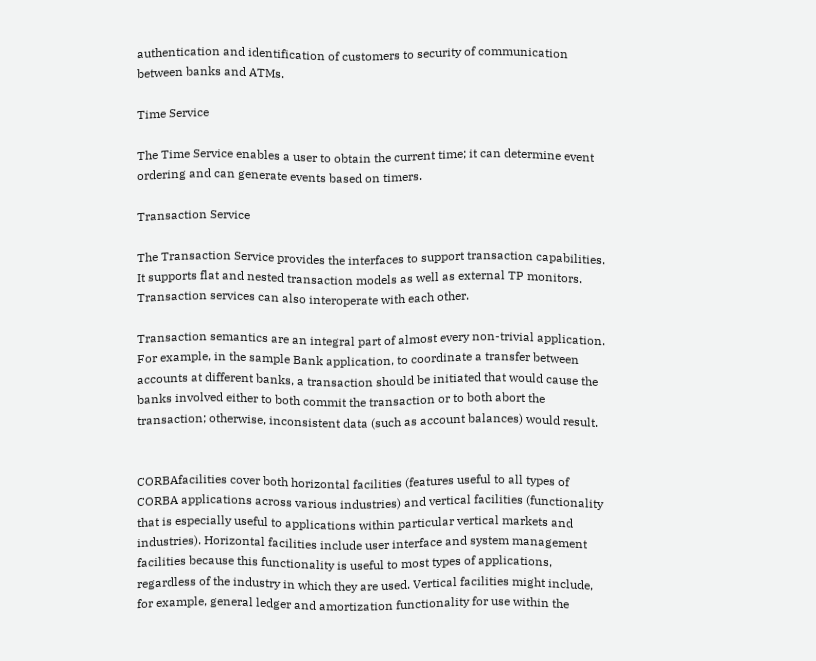authentication and identification of customers to security of communication between banks and ATMs.

Time Service

The Time Service enables a user to obtain the current time; it can determine event ordering and can generate events based on timers.

Transaction Service

The Transaction Service provides the interfaces to support transaction capabilities. It supports flat and nested transaction models as well as external TP monitors. Transaction services can also interoperate with each other.

Transaction semantics are an integral part of almost every non-trivial application. For example, in the sample Bank application, to coordinate a transfer between accounts at different banks, a transaction should be initiated that would cause the banks involved either to both commit the transaction or to both abort the transaction; otherwise, inconsistent data (such as account balances) would result.


CORBAfacilities cover both horizontal facilities (features useful to all types of CORBA applications across various industries) and vertical facilities (functionality that is especially useful to applications within particular vertical markets and industries). Horizontal facilities include user interface and system management facilities because this functionality is useful to most types of applications, regardless of the industry in which they are used. Vertical facilities might include, for example, general ledger and amortization functionality for use within the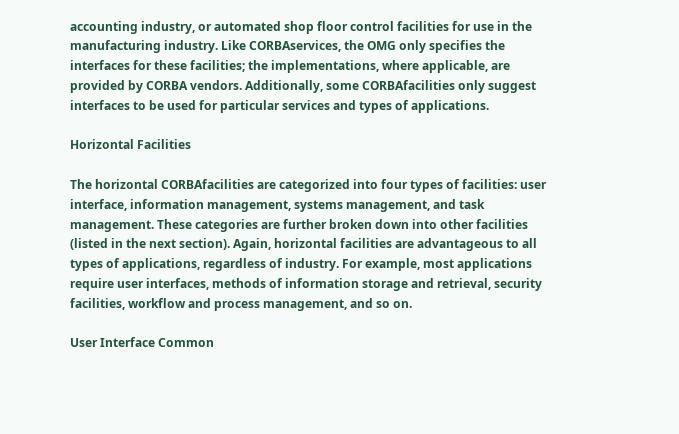accounting industry, or automated shop floor control facilities for use in the manufacturing industry. Like CORBAservices, the OMG only specifies the interfaces for these facilities; the implementations, where applicable, are provided by CORBA vendors. Additionally, some CORBAfacilities only suggest interfaces to be used for particular services and types of applications.

Horizontal Facilities

The horizontal CORBAfacilities are categorized into four types of facilities: user interface, information management, systems management, and task management. These categories are further broken down into other facilities (listed in the next section). Again, horizontal facilities are advantageous to all types of applications, regardless of industry. For example, most applications require user interfaces, methods of information storage and retrieval, security facilities, workflow and process management, and so on.

User Interface Common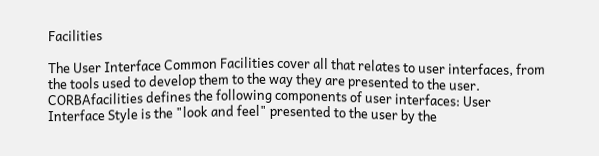Facilities

The User Interface Common Facilities cover all that relates to user interfaces, from the tools used to develop them to the way they are presented to the user. CORBAfacilities defines the following components of user interfaces: User Interface Style is the "look and feel" presented to the user by the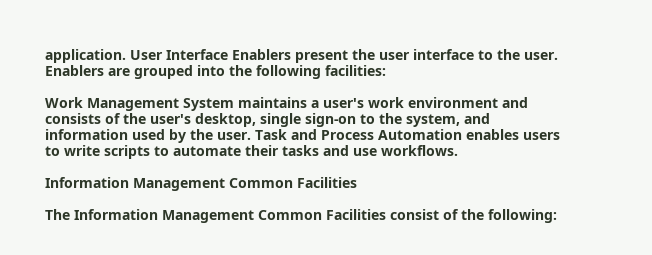application. User Interface Enablers present the user interface to the user. Enablers are grouped into the following facilities:

Work Management System maintains a user's work environment and consists of the user's desktop, single sign-on to the system, and information used by the user. Task and Process Automation enables users to write scripts to automate their tasks and use workflows.

Information Management Common Facilities

The Information Management Common Facilities consist of the following: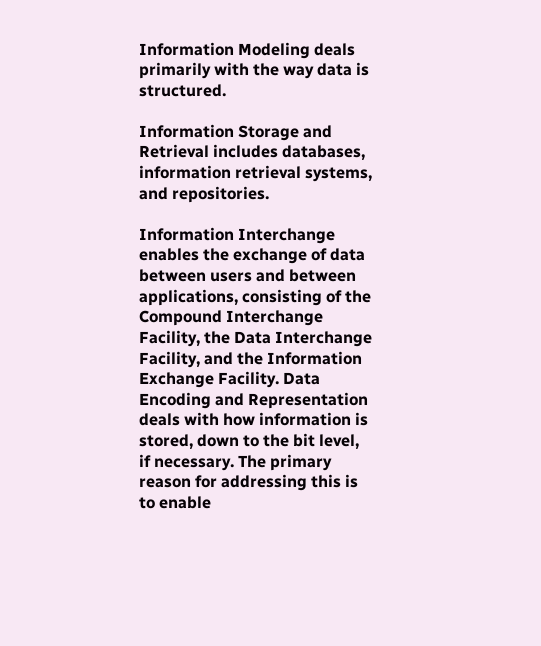Information Modeling deals primarily with the way data is structured.

Information Storage and Retrieval includes databases, information retrieval systems, and repositories.

Information Interchange enables the exchange of data between users and between applications, consisting of the Compound Interchange Facility, the Data Interchange Facility, and the Information Exchange Facility. Data Encoding and Representation deals with how information is stored, down to the bit level, if necessary. The primary reason for addressing this is to enable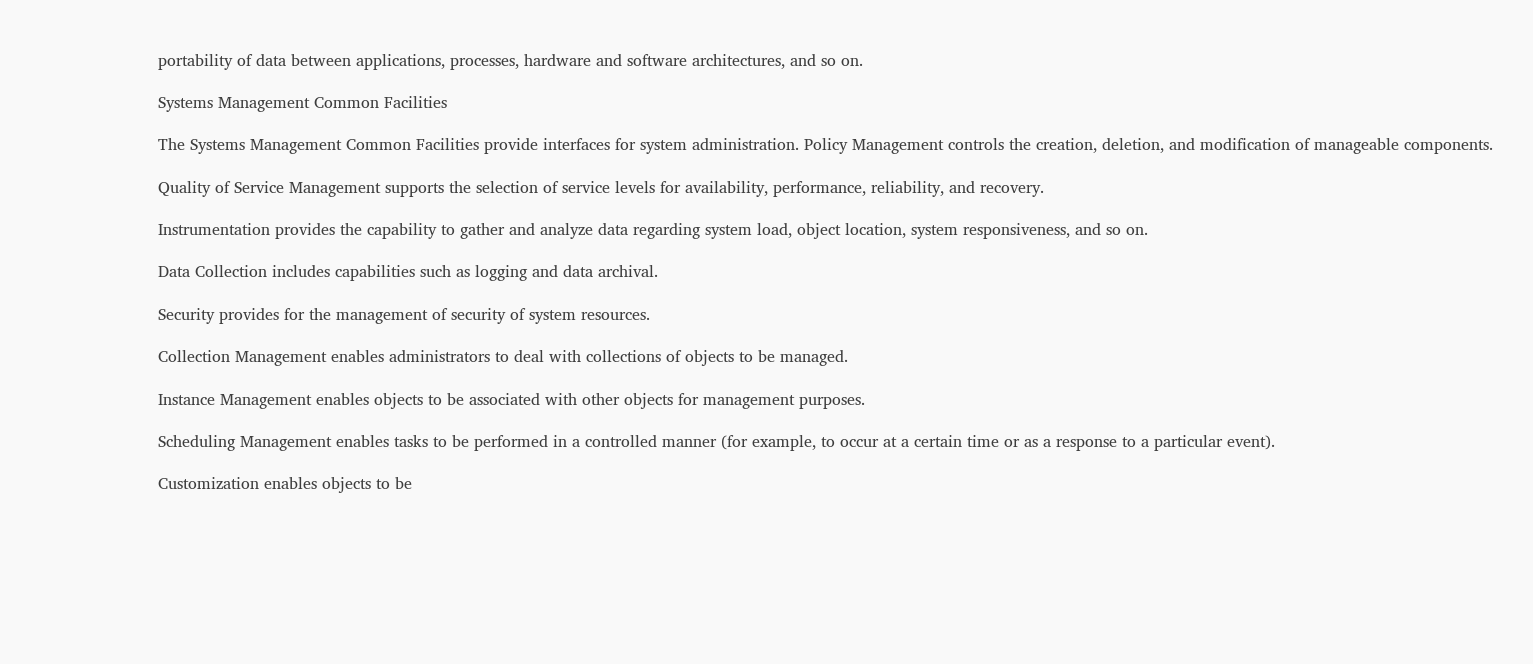portability of data between applications, processes, hardware and software architectures, and so on.

Systems Management Common Facilities

The Systems Management Common Facilities provide interfaces for system administration. Policy Management controls the creation, deletion, and modification of manageable components.

Quality of Service Management supports the selection of service levels for availability, performance, reliability, and recovery.

Instrumentation provides the capability to gather and analyze data regarding system load, object location, system responsiveness, and so on.

Data Collection includes capabilities such as logging and data archival.

Security provides for the management of security of system resources.

Collection Management enables administrators to deal with collections of objects to be managed.

Instance Management enables objects to be associated with other objects for management purposes.

Scheduling Management enables tasks to be performed in a controlled manner (for example, to occur at a certain time or as a response to a particular event).

Customization enables objects to be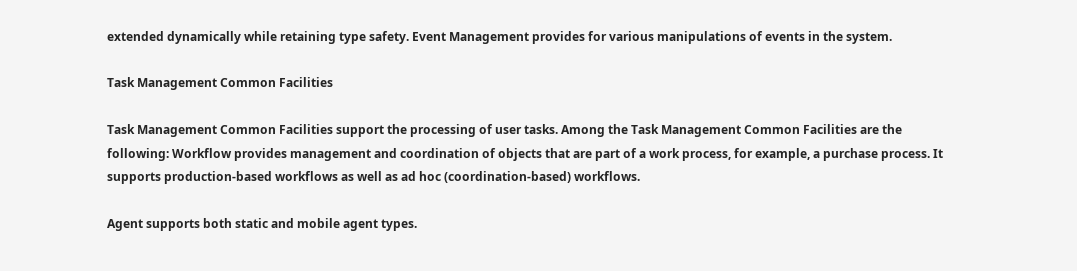extended dynamically while retaining type safety. Event Management provides for various manipulations of events in the system.

Task Management Common Facilities

Task Management Common Facilities support the processing of user tasks. Among the Task Management Common Facilities are the following: Workflow provides management and coordination of objects that are part of a work process, for example, a purchase process. It supports production-based workflows as well as ad hoc (coordination-based) workflows.

Agent supports both static and mobile agent types.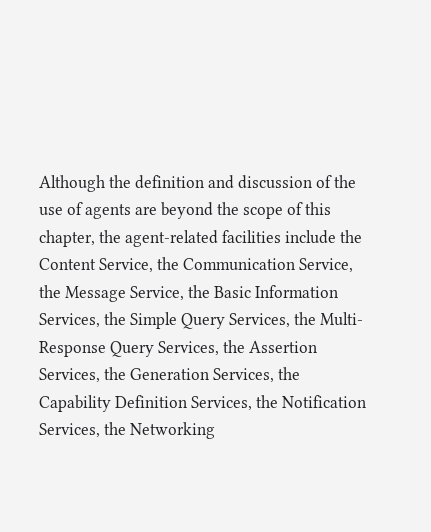Although the definition and discussion of the use of agents are beyond the scope of this chapter, the agent-related facilities include the Content Service, the Communication Service, the Message Service, the Basic Information Services, the Simple Query Services, the Multi-Response Query Services, the Assertion Services, the Generation Services, the Capability Definition Services, the Notification Services, the Networking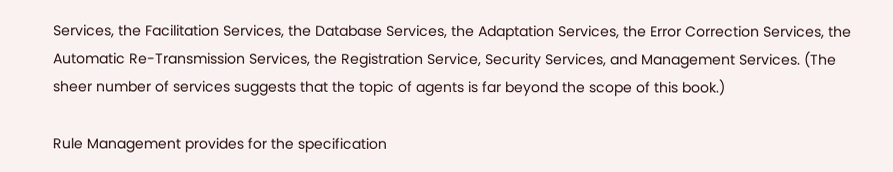Services, the Facilitation Services, the Database Services, the Adaptation Services, the Error Correction Services, the Automatic Re-Transmission Services, the Registration Service, Security Services, and Management Services. (The sheer number of services suggests that the topic of agents is far beyond the scope of this book.)

Rule Management provides for the specification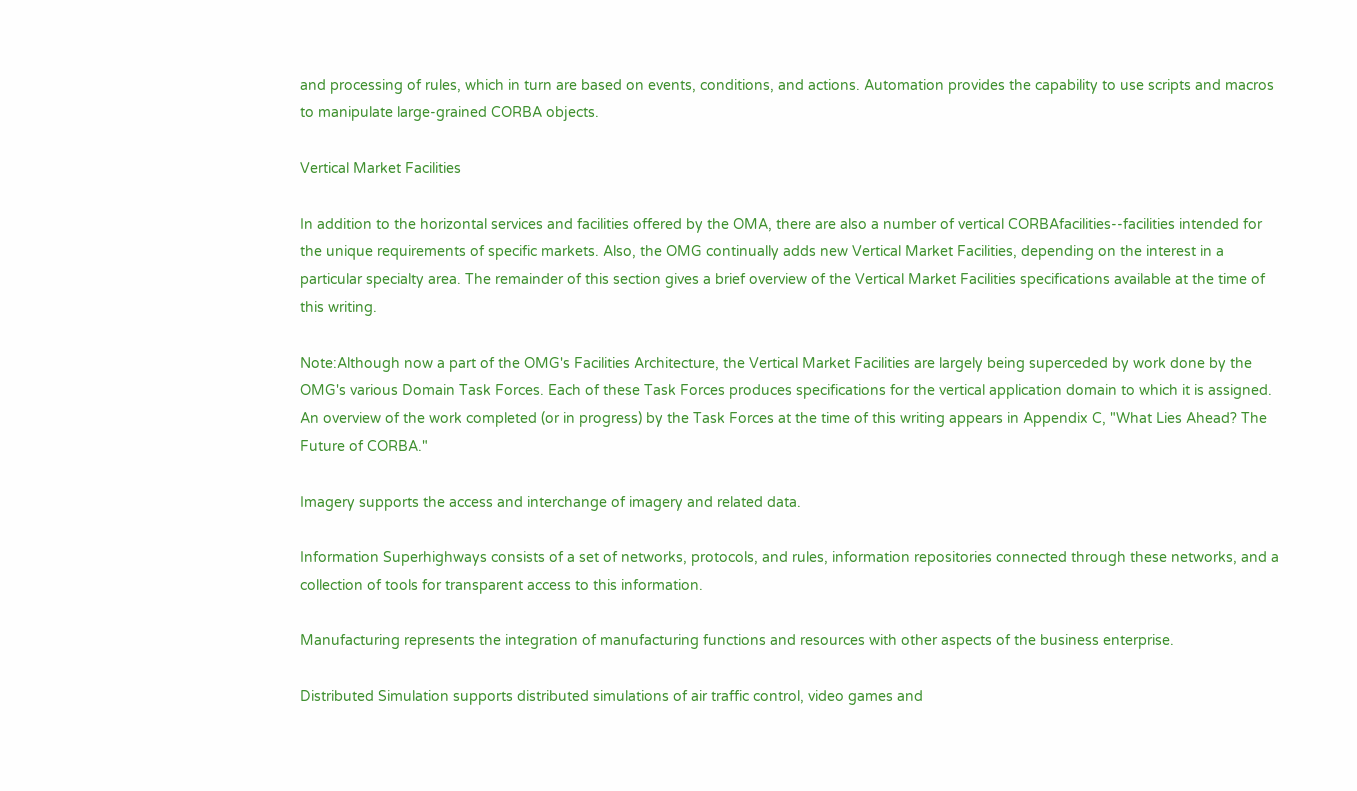and processing of rules, which in turn are based on events, conditions, and actions. Automation provides the capability to use scripts and macros to manipulate large-grained CORBA objects.

Vertical Market Facilities

In addition to the horizontal services and facilities offered by the OMA, there are also a number of vertical CORBAfacilities--facilities intended for the unique requirements of specific markets. Also, the OMG continually adds new Vertical Market Facilities, depending on the interest in a particular specialty area. The remainder of this section gives a brief overview of the Vertical Market Facilities specifications available at the time of this writing.

Note:Although now a part of the OMG's Facilities Architecture, the Vertical Market Facilities are largely being superceded by work done by the OMG's various Domain Task Forces. Each of these Task Forces produces specifications for the vertical application domain to which it is assigned. An overview of the work completed (or in progress) by the Task Forces at the time of this writing appears in Appendix C, "What Lies Ahead? The Future of CORBA."

Imagery supports the access and interchange of imagery and related data.

Information Superhighways consists of a set of networks, protocols, and rules, information repositories connected through these networks, and a collection of tools for transparent access to this information.

Manufacturing represents the integration of manufacturing functions and resources with other aspects of the business enterprise.

Distributed Simulation supports distributed simulations of air traffic control, video games and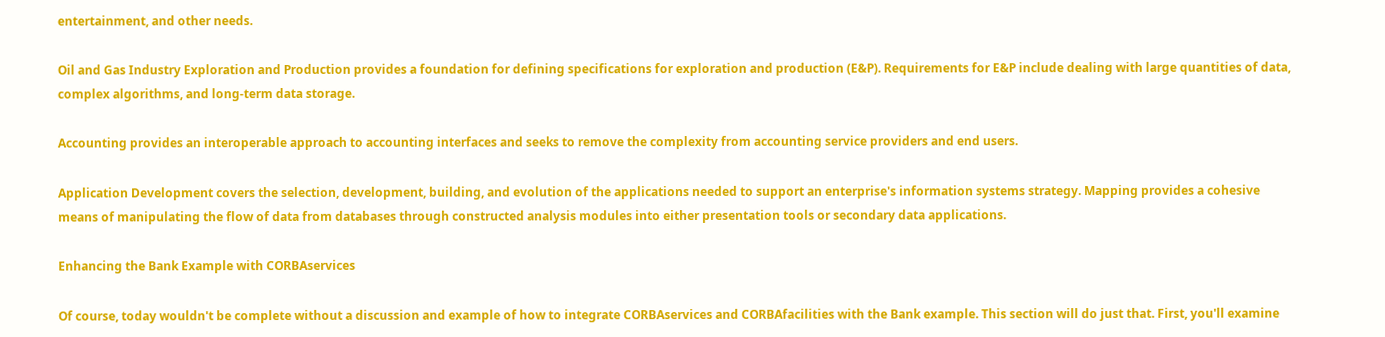entertainment, and other needs.

Oil and Gas Industry Exploration and Production provides a foundation for defining specifications for exploration and production (E&P). Requirements for E&P include dealing with large quantities of data, complex algorithms, and long-term data storage.

Accounting provides an interoperable approach to accounting interfaces and seeks to remove the complexity from accounting service providers and end users.

Application Development covers the selection, development, building, and evolution of the applications needed to support an enterprise's information systems strategy. Mapping provides a cohesive means of manipulating the flow of data from databases through constructed analysis modules into either presentation tools or secondary data applications.

Enhancing the Bank Example with CORBAservices

Of course, today wouldn't be complete without a discussion and example of how to integrate CORBAservices and CORBAfacilities with the Bank example. This section will do just that. First, you'll examine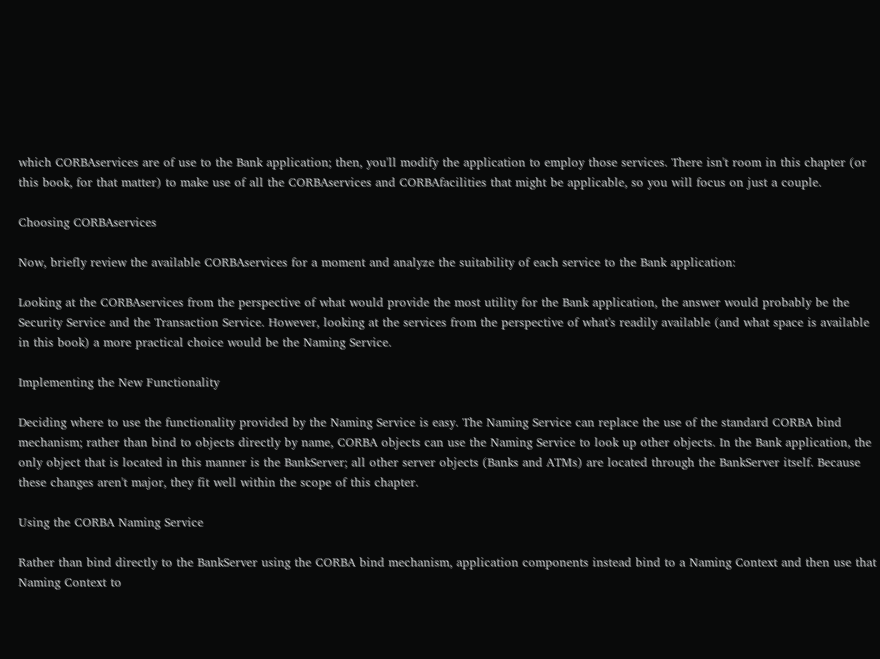which CORBAservices are of use to the Bank application; then, you'll modify the application to employ those services. There isn't room in this chapter (or this book, for that matter) to make use of all the CORBAservices and CORBAfacilities that might be applicable, so you will focus on just a couple.

Choosing CORBAservices

Now, briefly review the available CORBAservices for a moment and analyze the suitability of each service to the Bank application:

Looking at the CORBAservices from the perspective of what would provide the most utility for the Bank application, the answer would probably be the Security Service and the Transaction Service. However, looking at the services from the perspective of what's readily available (and what space is available in this book) a more practical choice would be the Naming Service.

Implementing the New Functionality

Deciding where to use the functionality provided by the Naming Service is easy. The Naming Service can replace the use of the standard CORBA bind mechanism; rather than bind to objects directly by name, CORBA objects can use the Naming Service to look up other objects. In the Bank application, the only object that is located in this manner is the BankServer; all other server objects (Banks and ATMs) are located through the BankServer itself. Because these changes aren't major, they fit well within the scope of this chapter.

Using the CORBA Naming Service

Rather than bind directly to the BankServer using the CORBA bind mechanism, application components instead bind to a Naming Context and then use that Naming Context to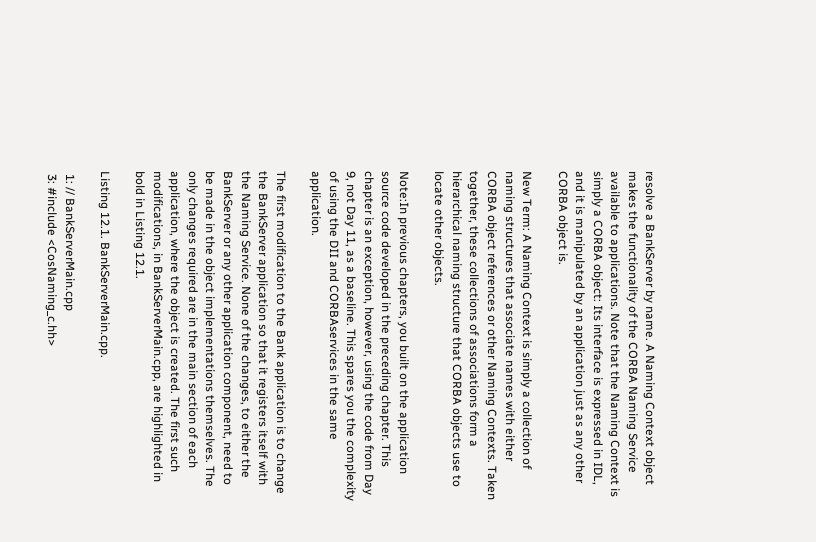resolve a BankServer by name. A Naming Context object makes the functionality of the CORBA Naming Service available to applications. Note that the Naming Context is simply a CORBA object: Its interface is expressed in IDL, and it is manipulated by an application just as any other CORBA object is.

New Term: A Naming Context is simply a collection of naming structures that associate names with either CORBA object references or other Naming Contexts. Taken together, these collections of associations form a hierarchical naming structure that CORBA objects use to locate other objects.

Note:In previous chapters, you built on the application source code developed in the preceding chapter. This chapter is an exception, however, using the code from Day 9, not Day 11, as a baseline. This spares you the complexity of using the DII and CORBAservices in the same application.

The first modification to the Bank application is to change the BankServer application so that it registers itself with the Naming Service. None of the changes, to either the BankServer or any other application component, need to be made in the object implementations themselves. The only changes required are in the main section of each application, where the object is created. The first such modifications, in BankServerMain.cpp, are highlighted in bold in Listing 12.1.

Listing 12.1. BankServerMain.cpp.

 1: // BankServerMain.cpp
 3: #include <CosNaming_c.hh>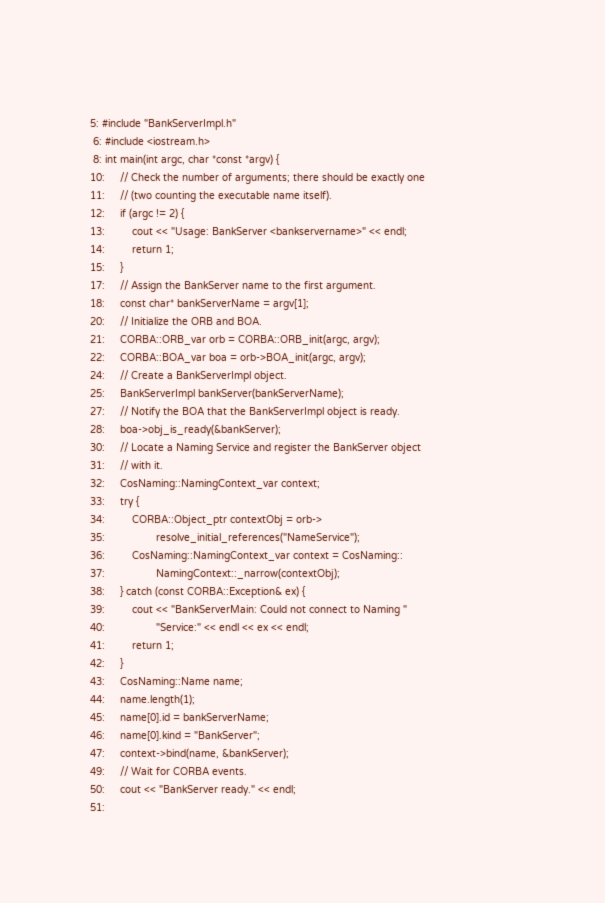5: #include "BankServerImpl.h"
 6: #include <iostream.h>
 8: int main(int argc, char *const *argv) {
10:     // Check the number of arguments; there should be exactly one
11:     // (two counting the executable name itself).
12:     if (argc != 2) {
13:         cout << "Usage: BankServer <bankservername>" << endl;
14:         return 1;
15:     }
17:     // Assign the BankServer name to the first argument.
18:     const char* bankServerName = argv[1];
20:     // Initialize the ORB and BOA.
21:     CORBA::ORB_var orb = CORBA::ORB_init(argc, argv);
22:     CORBA::BOA_var boa = orb->BOA_init(argc, argv);
24:     // Create a BankServerImpl object.
25:     BankServerImpl bankServer(bankServerName);
27:     // Notify the BOA that the BankServerImpl object is ready.
28:     boa->obj_is_ready(&bankServer);
30:     // Locate a Naming Service and register the BankServer object
31:     // with it.
32:     CosNaming::NamingContext_var context;
33:     try {
34:         CORBA::Object_ptr contextObj = orb->
35:                 resolve_initial_references("NameService");
36:         CosNaming::NamingContext_var context = CosNaming::
37:                 NamingContext::_narrow(contextObj);
38:     } catch (const CORBA::Exception& ex) {
39:         cout << "BankServerMain: Could not connect to Naming "
40:                 "Service:" << endl << ex << endl;
41:         return 1;
42:     }
43:     CosNaming::Name name;
44:     name.length(1);
45:     name[0].id = bankServerName;
46:     name[0].kind = "BankServer";
47:     context->bind(name, &bankServer);
49:     // Wait for CORBA events.
50:     cout << "BankServer ready." << endl;
51: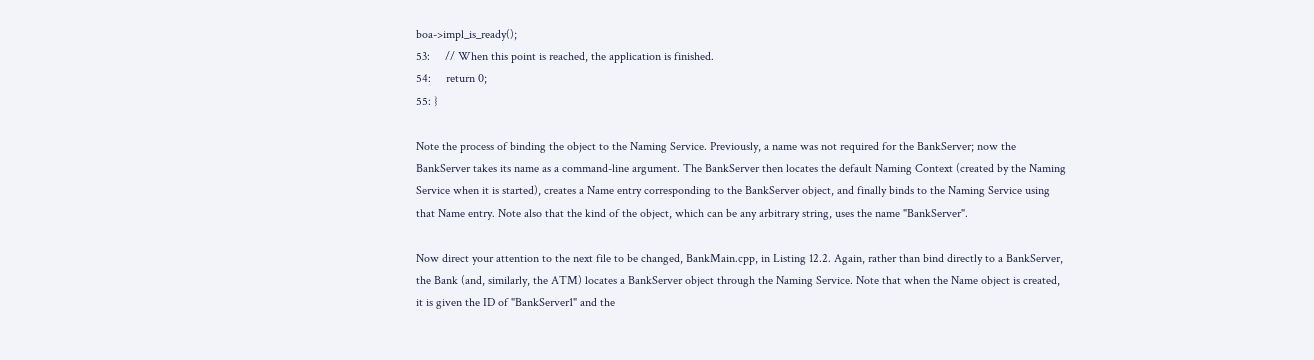boa->impl_is_ready();
53:     // When this point is reached, the application is finished.
54:     return 0;
55: }

Note the process of binding the object to the Naming Service. Previously, a name was not required for the BankServer; now the BankServer takes its name as a command-line argument. The BankServer then locates the default Naming Context (created by the Naming Service when it is started), creates a Name entry corresponding to the BankServer object, and finally binds to the Naming Service using that Name entry. Note also that the kind of the object, which can be any arbitrary string, uses the name "BankServer".

Now direct your attention to the next file to be changed, BankMain.cpp, in Listing 12.2. Again, rather than bind directly to a BankServer, the Bank (and, similarly, the ATM) locates a BankServer object through the Naming Service. Note that when the Name object is created, it is given the ID of "BankServer1" and the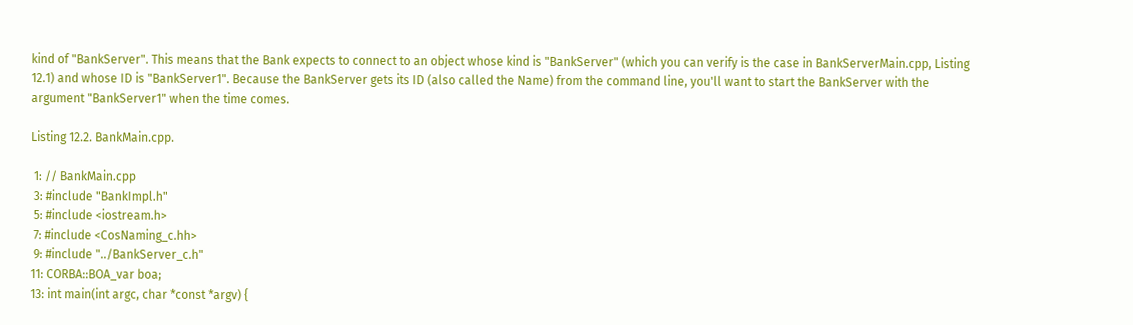kind of "BankServer". This means that the Bank expects to connect to an object whose kind is "BankServer" (which you can verify is the case in BankServerMain.cpp, Listing 12.1) and whose ID is "BankServer1". Because the BankServer gets its ID (also called the Name) from the command line, you'll want to start the BankServer with the argument "BankServer1" when the time comes.

Listing 12.2. BankMain.cpp.

 1: // BankMain.cpp
 3: #include "BankImpl.h"
 5: #include <iostream.h>
 7: #include <CosNaming_c.hh>
 9: #include "../BankServer_c.h"
11: CORBA::BOA_var boa;
13: int main(int argc, char *const *argv) {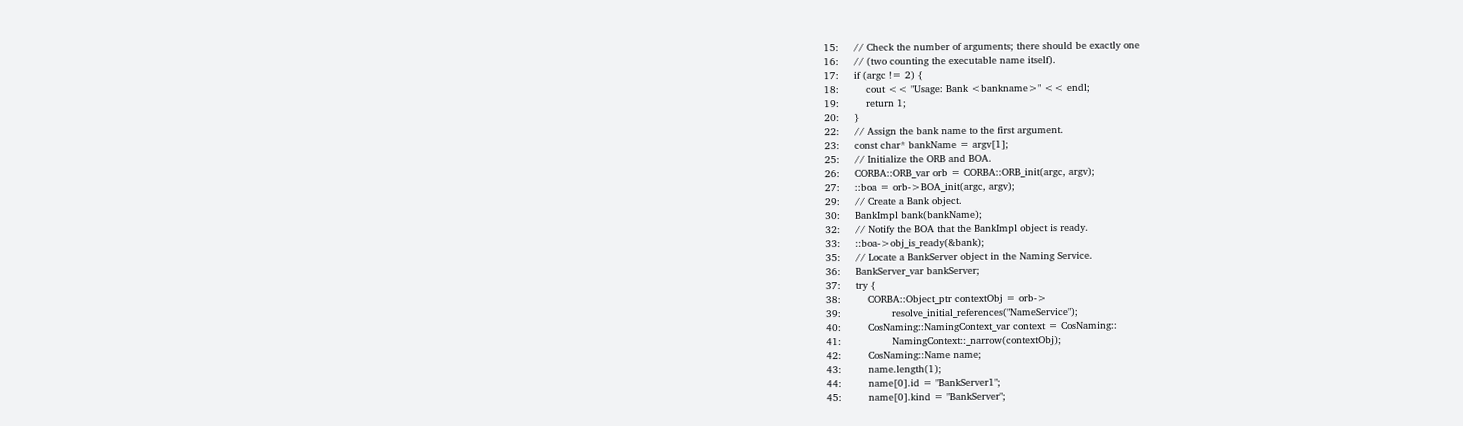15:     // Check the number of arguments; there should be exactly one
16:     // (two counting the executable name itself).
17:     if (argc != 2) {
18:         cout << "Usage: Bank <bankname>" << endl;
19:         return 1;
20:     }
22:     // Assign the bank name to the first argument.
23:     const char* bankName = argv[1];
25:     // Initialize the ORB and BOA.
26:     CORBA::ORB_var orb = CORBA::ORB_init(argc, argv);
27:     ::boa = orb->BOA_init(argc, argv);
29:     // Create a Bank object.
30:     BankImpl bank(bankName);
32:     // Notify the BOA that the BankImpl object is ready.
33:     ::boa->obj_is_ready(&bank);
35:     // Locate a BankServer object in the Naming Service.
36:     BankServer_var bankServer;
37:     try {
38:         CORBA::Object_ptr contextObj = orb->
39:                 resolve_initial_references("NameService");
40:         CosNaming::NamingContext_var context = CosNaming::
41:                 NamingContext::_narrow(contextObj);
42:         CosNaming::Name name;
43:         name.length(1);
44:         name[0].id = "BankServer1";
45:         name[0].kind = "BankServer";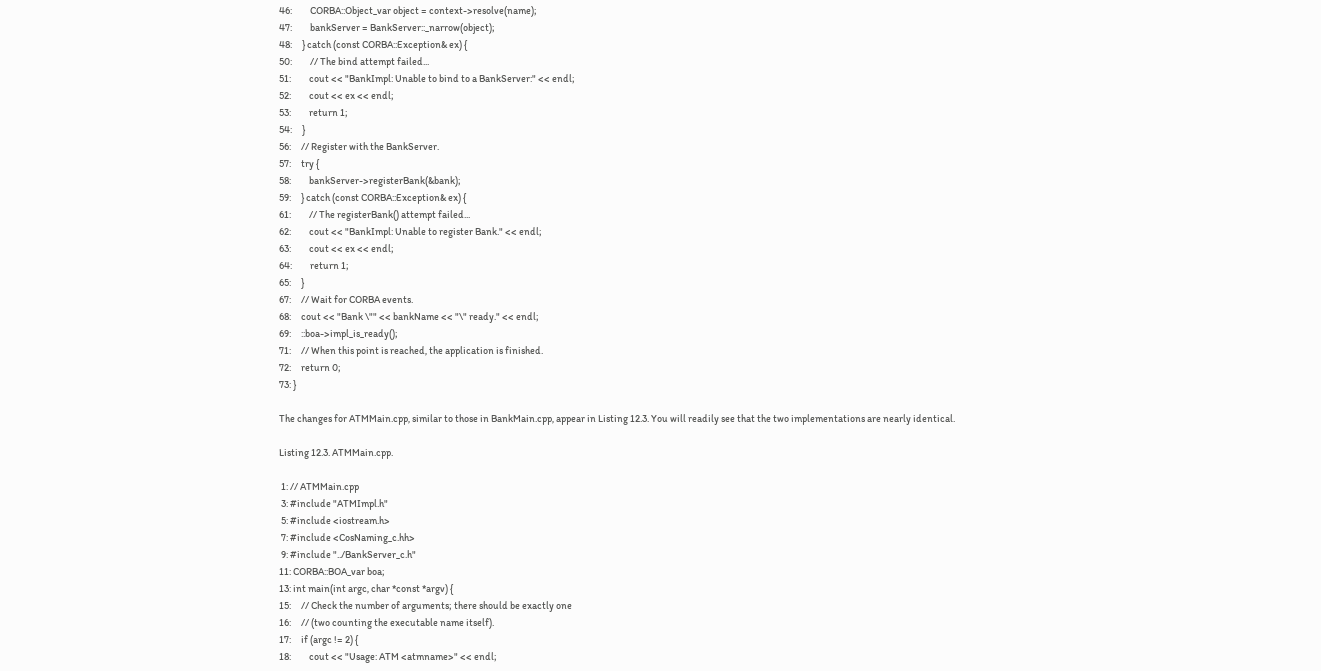46:         CORBA::Object_var object = context->resolve(name);
47:         bankServer = BankServer::_narrow(object);
48:     } catch (const CORBA::Exception& ex) {
50:         // The bind attempt failed...
51:         cout << "BankImpl: Unable to bind to a BankServer:" << endl;
52:         cout << ex << endl;
53:         return 1;
54:     }
56:     // Register with the BankServer.
57:     try {
58:         bankServer->registerBank(&bank);
59:     } catch (const CORBA::Exception& ex) {
61:         // The registerBank() attempt failed...
62:         cout << "BankImpl: Unable to register Bank." << endl;
63:         cout << ex << endl;
64:         return 1;
65:     }
67:     // Wait for CORBA events.
68:     cout << "Bank \"" << bankName << "\" ready." << endl;
69:     ::boa->impl_is_ready();
71:     // When this point is reached, the application is finished.
72:     return 0;
73: }

The changes for ATMMain.cpp, similar to those in BankMain.cpp, appear in Listing 12.3. You will readily see that the two implementations are nearly identical.

Listing 12.3. ATMMain.cpp.

 1: // ATMMain.cpp
 3: #include "ATMImpl.h"
 5: #include <iostream.h>
 7: #include <CosNaming_c.hh>
 9: #include "../BankServer_c.h"
11: CORBA::BOA_var boa;
13: int main(int argc, char *const *argv) {
15:     // Check the number of arguments; there should be exactly one
16:     // (two counting the executable name itself).
17:     if (argc != 2) {
18:         cout << "Usage: ATM <atmname>" << endl;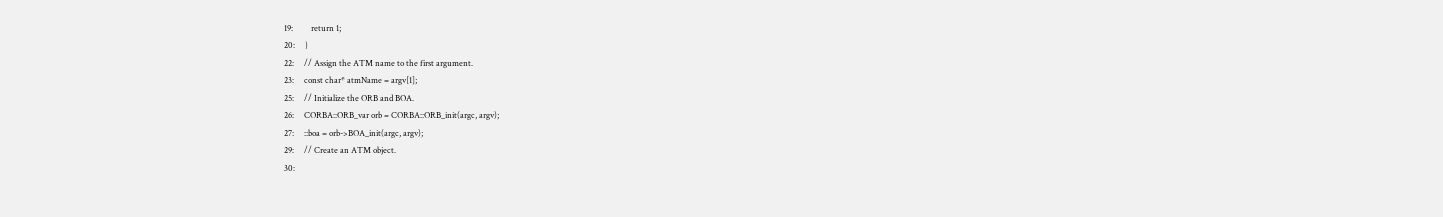19:         return 1;
20:     }
22:     // Assign the ATM name to the first argument.
23:     const char* atmName = argv[1];
25:     // Initialize the ORB and BOA.
26:     CORBA::ORB_var orb = CORBA::ORB_init(argc, argv);
27:     ::boa = orb->BOA_init(argc, argv);
29:     // Create an ATM object.
30: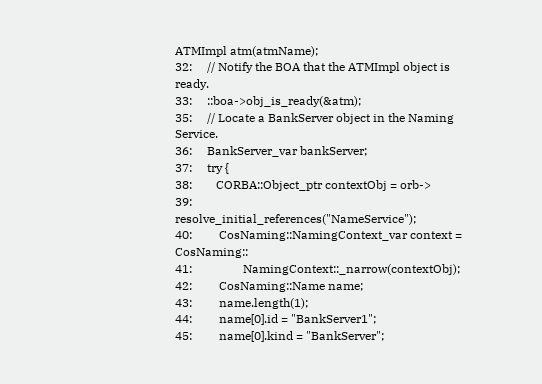ATMImpl atm(atmName);
32:     // Notify the BOA that the ATMImpl object is ready.
33:     ::boa->obj_is_ready(&atm);
35:     // Locate a BankServer object in the Naming Service.
36:     BankServer_var bankServer;
37:     try {
38:        CORBA::Object_ptr contextObj = orb->
39:                 resolve_initial_references("NameService");
40:         CosNaming::NamingContext_var context = CosNaming::
41:                 NamingContext::_narrow(contextObj);
42:         CosNaming::Name name;
43:         name.length(1);
44:         name[0].id = "BankServer1";
45:         name[0].kind = "BankServer";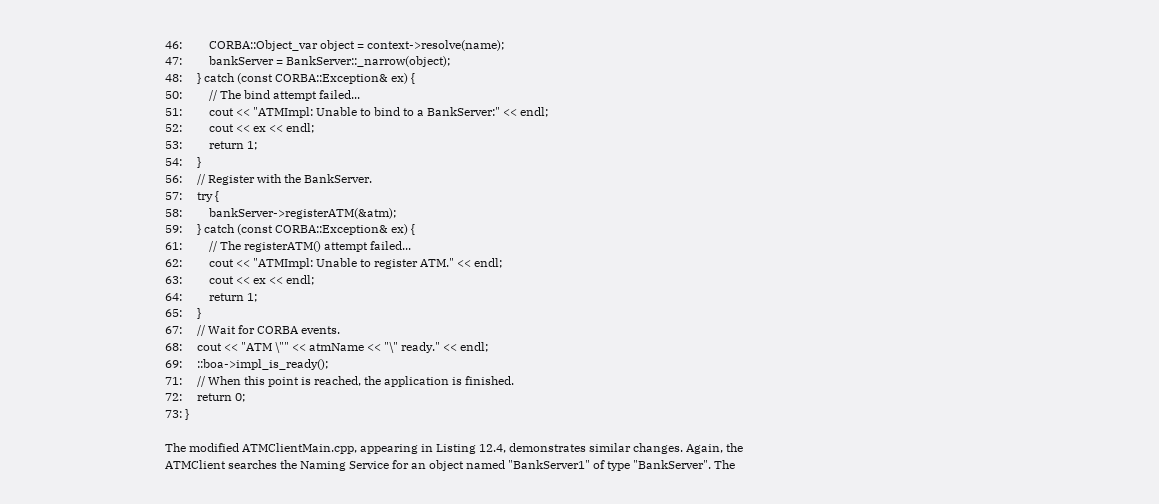46:         CORBA::Object_var object = context->resolve(name);
47:         bankServer = BankServer::_narrow(object);
48:     } catch (const CORBA::Exception& ex) {
50:         // The bind attempt failed...
51:         cout << "ATMImpl: Unable to bind to a BankServer:" << endl;
52:         cout << ex << endl;
53:         return 1;
54:     }
56:     // Register with the BankServer.
57:     try {
58:         bankServer->registerATM(&atm);
59:     } catch (const CORBA::Exception& ex) {
61:         // The registerATM() attempt failed...
62:         cout << "ATMImpl: Unable to register ATM." << endl;
63:         cout << ex << endl;
64:         return 1;
65:     }
67:     // Wait for CORBA events.
68:     cout << "ATM \"" << atmName << "\" ready." << endl;
69:     ::boa->impl_is_ready();
71:     // When this point is reached, the application is finished.
72:     return 0;
73: }

The modified ATMClientMain.cpp, appearing in Listing 12.4, demonstrates similar changes. Again, the ATMClient searches the Naming Service for an object named "BankServer1" of type "BankServer". The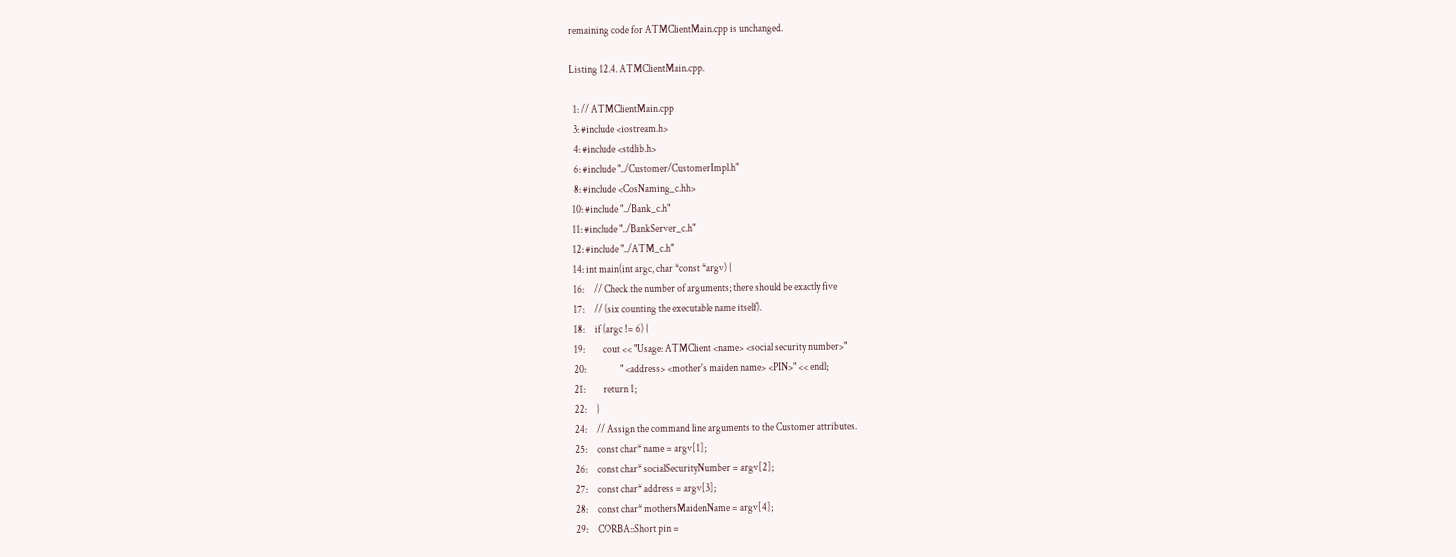remaining code for ATMClientMain.cpp is unchanged.

Listing 12.4. ATMClientMain.cpp.

  1: // ATMClientMain.cpp
  3: #include <iostream.h>
  4: #include <stdlib.h>
  6: #include "../Customer/CustomerImpl.h"
  8: #include <CosNaming_c.hh>
 10: #include "../Bank_c.h"
 11: #include "../BankServer_c.h"
 12: #include "../ATM_c.h"
 14: int main(int argc, char *const *argv) {
 16:     // Check the number of arguments; there should be exactly five
 17:     // (six counting the executable name itself).
 18:     if (argc != 6) {
 19:         cout << "Usage: ATMClient <name> <social security number>"
 20:                 " <address> <mother's maiden name> <PIN>" << endl;
 21:         return 1;
 22:     }
 24:     // Assign the command line arguments to the Customer attributes.
 25:     const char* name = argv[1];
 26:     const char* socialSecurityNumber = argv[2];
 27:     const char* address = argv[3];
 28:     const char* mothersMaidenName = argv[4];
 29:     CORBA::Short pin =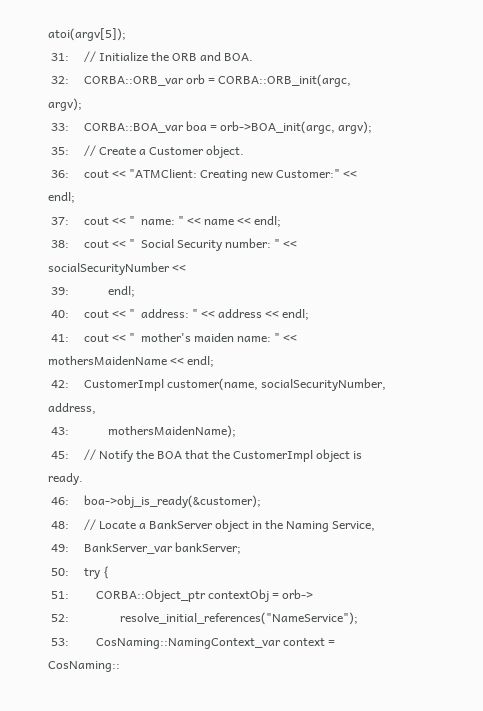atoi(argv[5]);
 31:     // Initialize the ORB and BOA.
 32:     CORBA::ORB_var orb = CORBA::ORB_init(argc, argv);
 33:     CORBA::BOA_var boa = orb->BOA_init(argc, argv);
 35:     // Create a Customer object.
 36:     cout << "ATMClient: Creating new Customer:" << endl;
 37:     cout << "  name: " << name << endl;
 38:     cout << "  Social Security number: " << socialSecurityNumber <<
 39:             endl;
 40:     cout << "  address: " << address << endl;
 41:     cout << "  mother's maiden name: " << mothersMaidenName << endl;
 42:     CustomerImpl customer(name, socialSecurityNumber, address,
 43:             mothersMaidenName);
 45:     // Notify the BOA that the CustomerImpl object is ready.
 46:     boa->obj_is_ready(&customer);
 48:     // Locate a BankServer object in the Naming Service,
 49:     BankServer_var bankServer;
 50:     try {
 51:         CORBA::Object_ptr contextObj = orb->
 52:                 resolve_initial_references("NameService");
 53:         CosNaming::NamingContext_var context = CosNaming::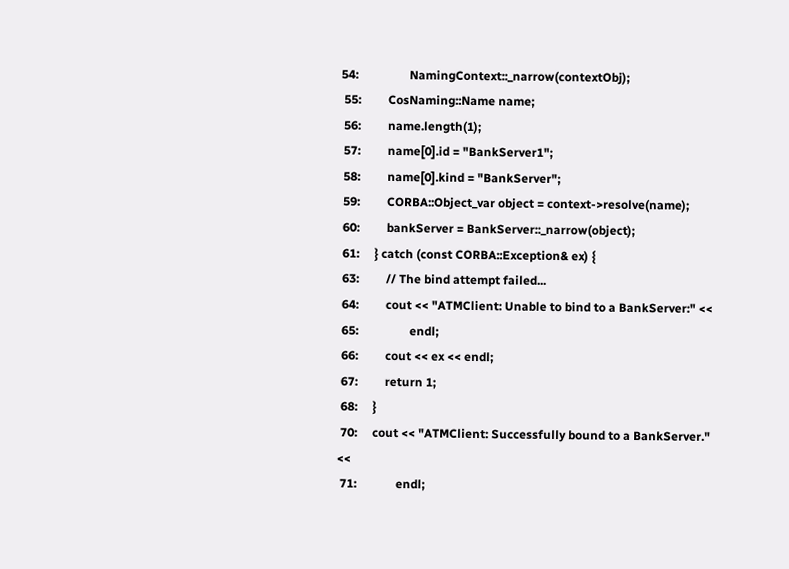54:                 NamingContext::_narrow(contextObj);
 55:         CosNaming::Name name;
 56:         name.length(1);
 57:         name[0].id = "BankServer1";
 58:         name[0].kind = "BankServer";
 59:         CORBA::Object_var object = context->resolve(name);
 60:         bankServer = BankServer::_narrow(object);
 61:     } catch (const CORBA::Exception& ex) {
 63:         // The bind attempt failed...
 64:         cout << "ATMClient: Unable to bind to a BankServer:" <<
 65:                 endl;
 66:         cout << ex << endl;
 67:         return 1;
 68:     }
 70:     cout << "ATMClient: Successfully bound to a BankServer." <<
 71:             endl;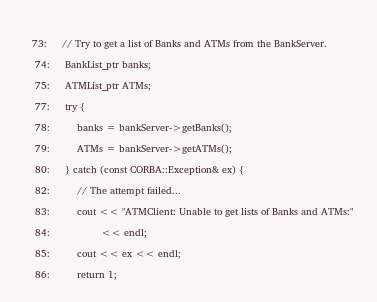73:     // Try to get a list of Banks and ATMs from the BankServer.
 74:     BankList_ptr banks;
 75:     ATMList_ptr ATMs;
 77:     try {
 78:         banks = bankServer->getBanks();
 79:         ATMs = bankServer->getATMs();
 80:     } catch (const CORBA::Exception& ex) {
 82:         // The attempt failed...
 83:         cout << "ATMClient: Unable to get lists of Banks and ATMs:"
 84:                 << endl;
 85:         cout << ex << endl;
 86:         return 1;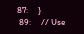87:     }
 89:     // Use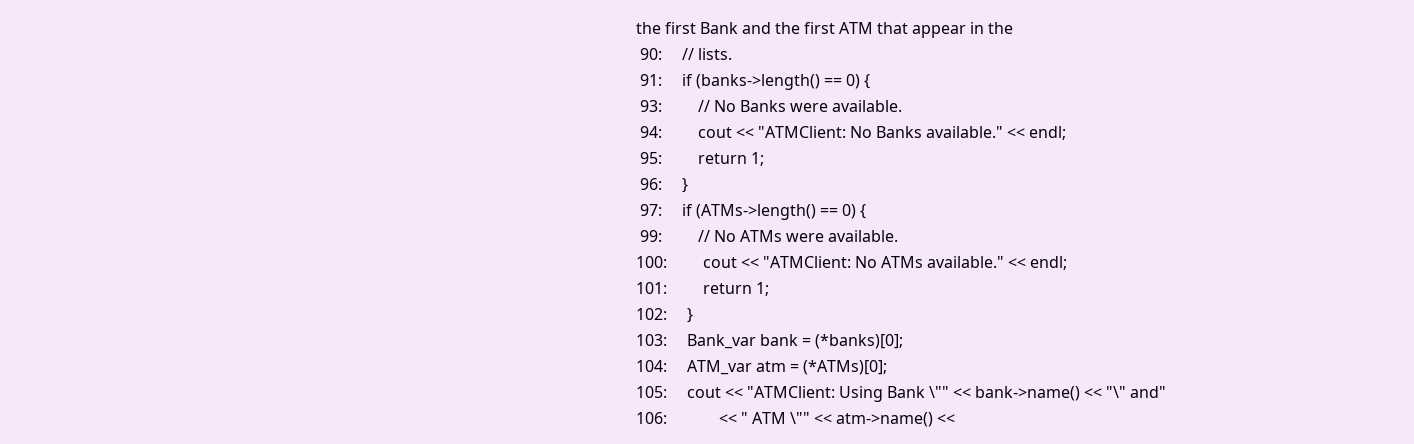the first Bank and the first ATM that appear in the
 90:     // lists.
 91:     if (banks->length() == 0) {
 93:         // No Banks were available.
 94:         cout << "ATMClient: No Banks available." << endl;
 95:         return 1;
 96:     }
 97:     if (ATMs->length() == 0) {
 99:         // No ATMs were available.
100:         cout << "ATMClient: No ATMs available." << endl;
101:         return 1;
102:     }
103:     Bank_var bank = (*banks)[0];
104:     ATM_var atm = (*ATMs)[0];
105:     cout << "ATMClient: Using Bank \"" << bank->name() << "\" and"
106:             << " ATM \"" << atm->name() <<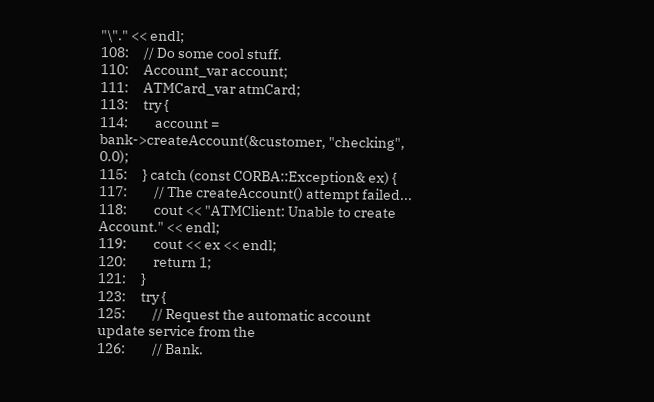"\"." << endl;
108:     // Do some cool stuff.
110:     Account_var account;
111:     ATMCard_var atmCard;
113:     try {
114:         account = bank->createAccount(&customer, "checking", 0.0);
115:     } catch (const CORBA::Exception& ex) {
117:         // The createAccount() attempt failed...
118:         cout << "ATMClient: Unable to create Account." << endl;
119:         cout << ex << endl;
120:         return 1;
121:     }
123:     try {
125:         // Request the automatic account update service from the
126:         // Bank.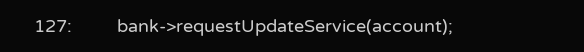127:         bank->requestUpdateService(account);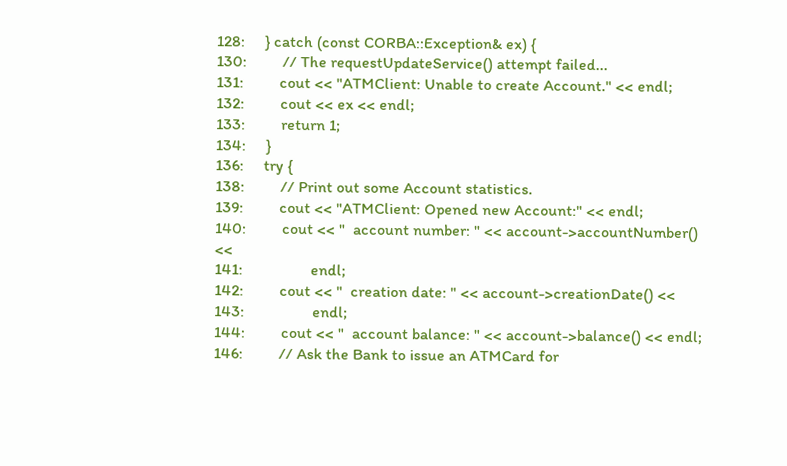128:     } catch (const CORBA::Exception& ex) {
130:         // The requestUpdateService() attempt failed...
131:         cout << "ATMClient: Unable to create Account." << endl;
132:         cout << ex << endl;
133:         return 1;
134:     }
136:     try {
138:         // Print out some Account statistics.
139:         cout << "ATMClient: Opened new Account:" << endl;
140:         cout << "  account number: " << account->accountNumber() <<
141:                 endl;
142:         cout << "  creation date: " << account->creationDate() <<
143:                 endl;
144:         cout << "  account balance: " << account->balance() << endl;
146:         // Ask the Bank to issue an ATMCard for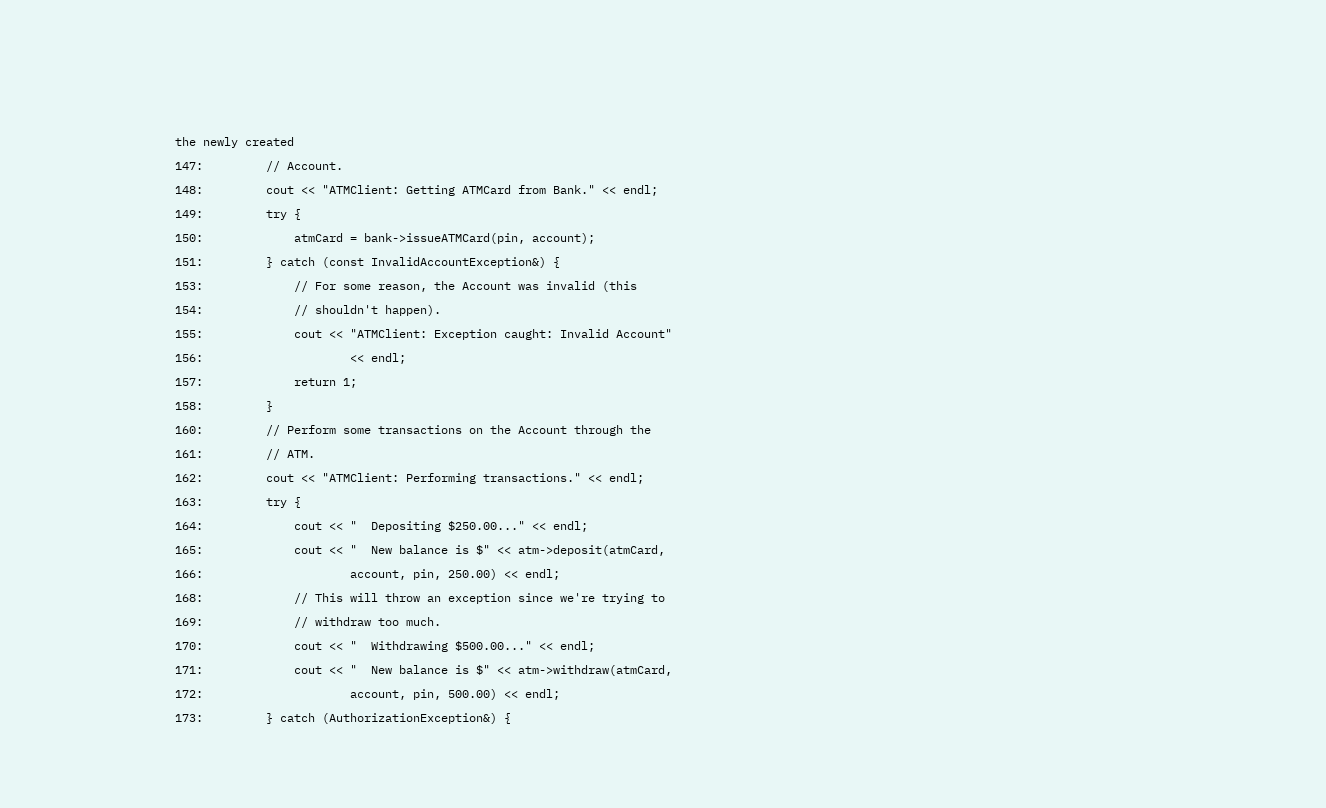the newly created
147:         // Account.
148:         cout << "ATMClient: Getting ATMCard from Bank." << endl;
149:         try {
150:             atmCard = bank->issueATMCard(pin, account);
151:         } catch (const InvalidAccountException&) {
153:             // For some reason, the Account was invalid (this
154:             // shouldn't happen).
155:             cout << "ATMClient: Exception caught: Invalid Account"
156:                     << endl;
157:             return 1;
158:         }
160:         // Perform some transactions on the Account through the
161:         // ATM.
162:         cout << "ATMClient: Performing transactions." << endl;
163:         try {
164:             cout << "  Depositing $250.00..." << endl;
165:             cout << "  New balance is $" << atm->deposit(atmCard,
166:                     account, pin, 250.00) << endl;
168:             // This will throw an exception since we're trying to
169:             // withdraw too much.
170:             cout << "  Withdrawing $500.00..." << endl;
171:             cout << "  New balance is $" << atm->withdraw(atmCard,
172:                     account, pin, 500.00) << endl;
173:         } catch (AuthorizationException&) {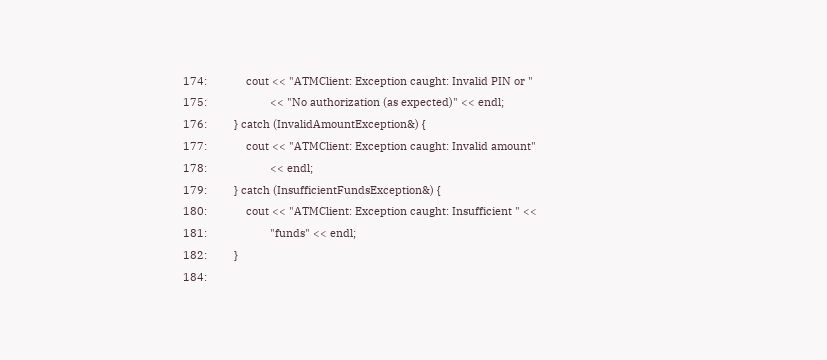174:             cout << "ATMClient: Exception caught: Invalid PIN or "
175:                     << "No authorization (as expected)" << endl;
176:         } catch (InvalidAmountException&) {
177:             cout << "ATMClient: Exception caught: Invalid amount"
178:                     << endl;
179:         } catch (InsufficientFundsException&) {
180:             cout << "ATMClient: Exception caught: Insufficient " <<
181:                     "funds" << endl;
182:         }
184: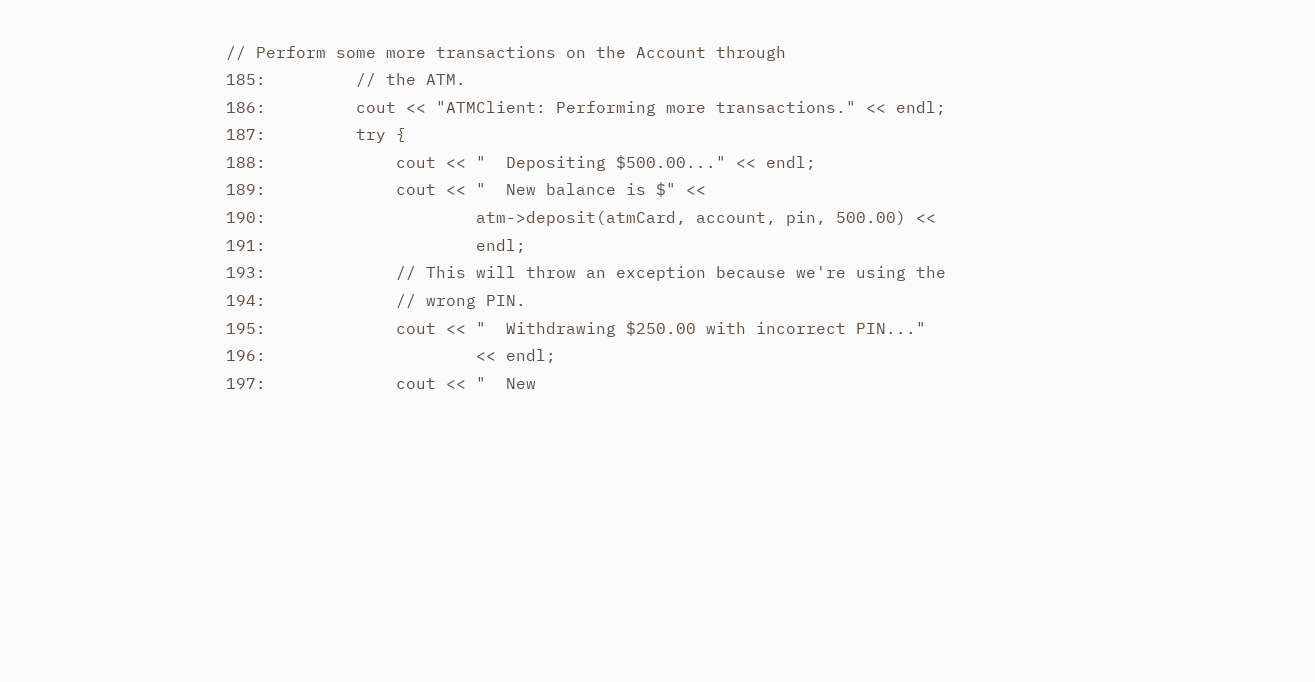// Perform some more transactions on the Account through
185:         // the ATM.
186:         cout << "ATMClient: Performing more transactions." << endl;
187:         try {
188:             cout << "  Depositing $500.00..." << endl;
189:             cout << "  New balance is $" <<
190:                     atm->deposit(atmCard, account, pin, 500.00) <<
191:                     endl;
193:             // This will throw an exception because we're using the
194:             // wrong PIN.
195:             cout << "  Withdrawing $250.00 with incorrect PIN..."
196:                     << endl;
197:             cout << "  New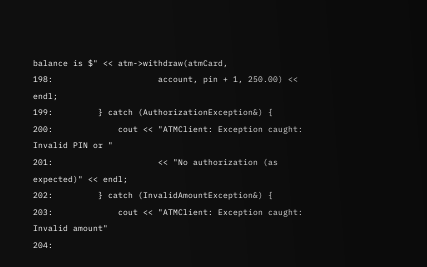balance is $" << atm->withdraw(atmCard,
198:                     account, pin + 1, 250.00) << endl;
199:         } catch (AuthorizationException&) {
200:             cout << "ATMClient: Exception caught: Invalid PIN or "
201:                     << "No authorization (as expected)" << endl;
202:         } catch (InvalidAmountException&) {
203:             cout << "ATMClient: Exception caught: Invalid amount"
204: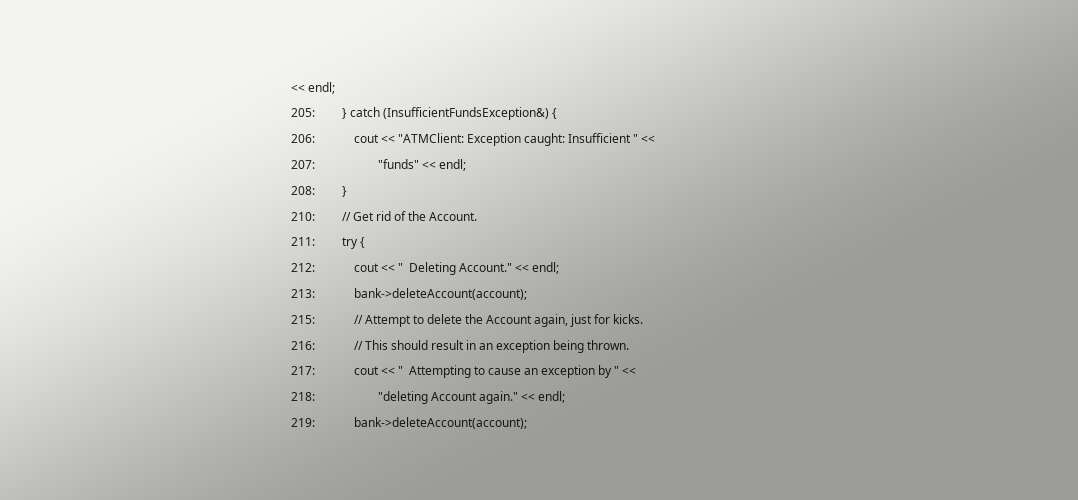<< endl;
205:         } catch (InsufficientFundsException&) {
206:             cout << "ATMClient: Exception caught: Insufficient " <<
207:                     "funds" << endl;
208:         }
210:         // Get rid of the Account.
211:         try {
212:             cout << "  Deleting Account." << endl;
213:             bank->deleteAccount(account);
215:             // Attempt to delete the Account again, just for kicks.
216:             // This should result in an exception being thrown.
217:             cout << "  Attempting to cause an exception by " <<
218:                     "deleting Account again." << endl;
219:             bank->deleteAccount(account);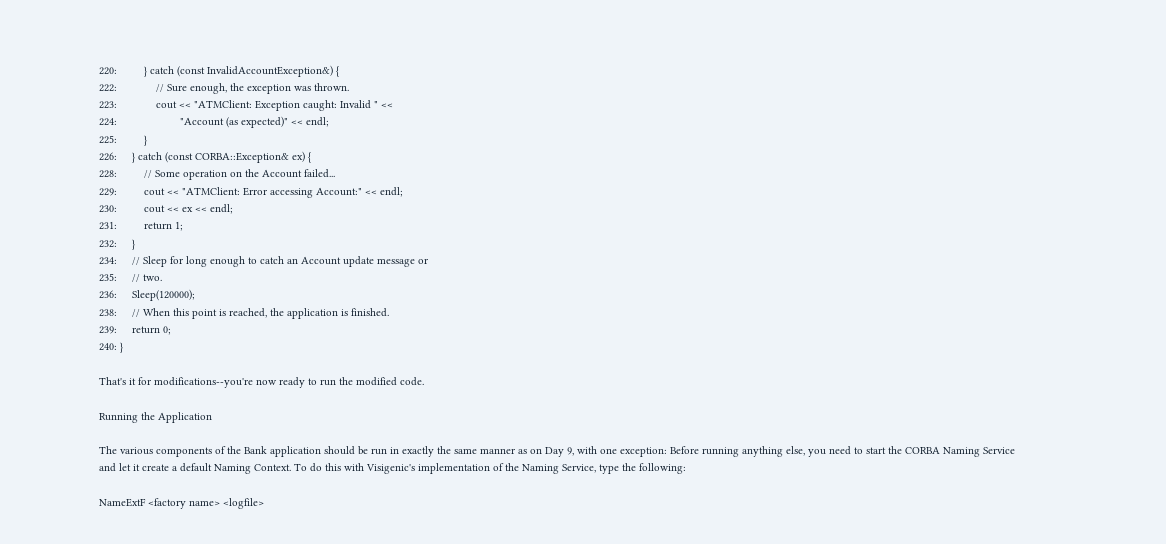220:         } catch (const InvalidAccountException&) {
222:             // Sure enough, the exception was thrown.
223:             cout << "ATMClient: Exception caught: Invalid " <<
224:                     "Account (as expected)" << endl;
225:         }
226:     } catch (const CORBA::Exception& ex) {
228:         // Some operation on the Account failed...
229:         cout << "ATMClient: Error accessing Account:" << endl;
230:         cout << ex << endl;
231:         return 1;
232:     }
234:     // Sleep for long enough to catch an Account update message or
235:     // two.
236:     Sleep(120000);
238:     // When this point is reached, the application is finished.
239:     return 0;
240: }

That's it for modifications--you're now ready to run the modified code.

Running the Application

The various components of the Bank application should be run in exactly the same manner as on Day 9, with one exception: Before running anything else, you need to start the CORBA Naming Service and let it create a default Naming Context. To do this with Visigenic's implementation of the Naming Service, type the following:

NameExtF <factory name> <logfile>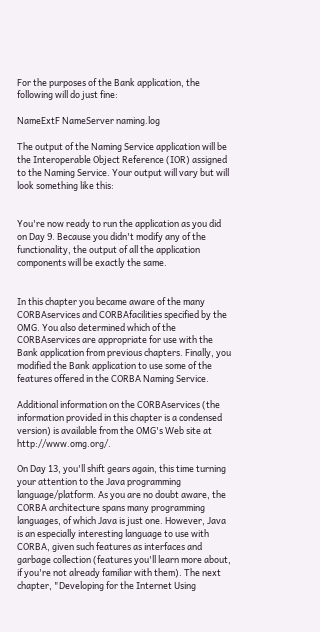For the purposes of the Bank application, the following will do just fine:

NameExtF NameServer naming.log

The output of the Naming Service application will be the Interoperable Object Reference (IOR) assigned to the Naming Service. Your output will vary but will look something like this:


You're now ready to run the application as you did on Day 9. Because you didn't modify any of the functionality, the output of all the application components will be exactly the same.


In this chapter you became aware of the many CORBAservices and CORBAfacilities specified by the OMG. You also determined which of the CORBAservices are appropriate for use with the Bank application from previous chapters. Finally, you modified the Bank application to use some of the features offered in the CORBA Naming Service.

Additional information on the CORBAservices (the information provided in this chapter is a condensed version) is available from the OMG's Web site at http://www.omg.org/.

On Day 13, you'll shift gears again, this time turning your attention to the Java programming language/platform. As you are no doubt aware, the CORBA architecture spans many programming languages, of which Java is just one. However, Java is an especially interesting language to use with CORBA, given such features as interfaces and garbage collection (features you'll learn more about, if you're not already familiar with them). The next chapter, "Developing for the Internet Using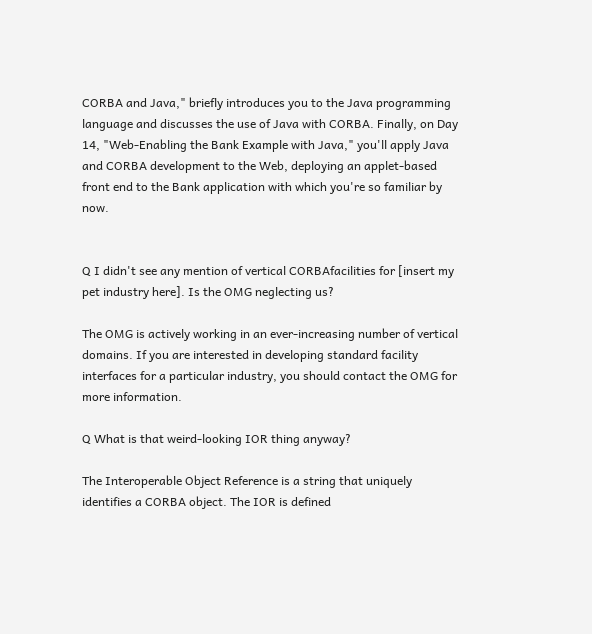CORBA and Java," briefly introduces you to the Java programming language and discusses the use of Java with CORBA. Finally, on Day 14, "Web-Enabling the Bank Example with Java," you'll apply Java and CORBA development to the Web, deploying an applet-based front end to the Bank application with which you're so familiar by now.


Q I didn't see any mention of vertical CORBAfacilities for [insert my pet industry here]. Is the OMG neglecting us?

The OMG is actively working in an ever-increasing number of vertical domains. If you are interested in developing standard facility interfaces for a particular industry, you should contact the OMG for more information.

Q What is that weird-looking IOR thing anyway?

The Interoperable Object Reference is a string that uniquely identifies a CORBA object. The IOR is defined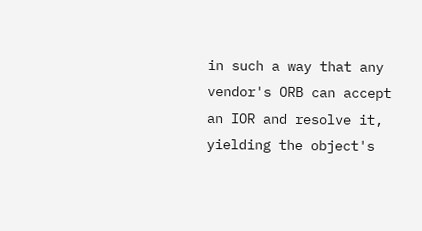in such a way that any vendor's ORB can accept an IOR and resolve it, yielding the object's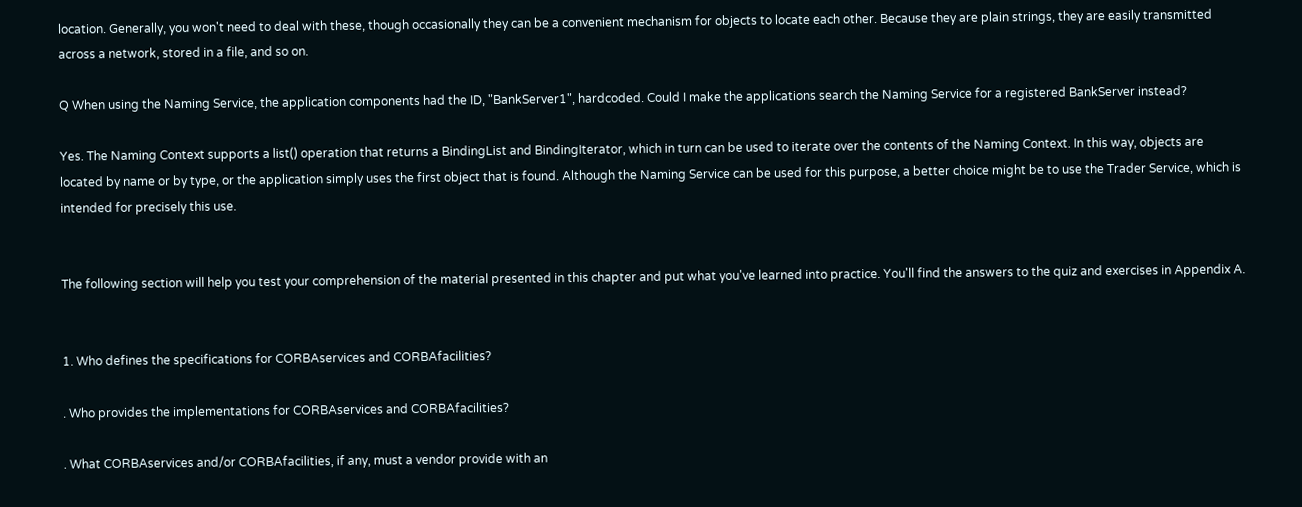location. Generally, you won't need to deal with these, though occasionally they can be a convenient mechanism for objects to locate each other. Because they are plain strings, they are easily transmitted across a network, stored in a file, and so on.

Q When using the Naming Service, the application components had the ID, "BankServer1", hardcoded. Could I make the applications search the Naming Service for a registered BankServer instead?

Yes. The Naming Context supports a list() operation that returns a BindingList and BindingIterator, which in turn can be used to iterate over the contents of the Naming Context. In this way, objects are located by name or by type, or the application simply uses the first object that is found. Although the Naming Service can be used for this purpose, a better choice might be to use the Trader Service, which is intended for precisely this use.


The following section will help you test your comprehension of the material presented in this chapter and put what you've learned into practice. You'll find the answers to the quiz and exercises in Appendix A.


1. Who defines the specifications for CORBAservices and CORBAfacilities?

. Who provides the implementations for CORBAservices and CORBAfacilities?

. What CORBAservices and/or CORBAfacilities, if any, must a vendor provide with an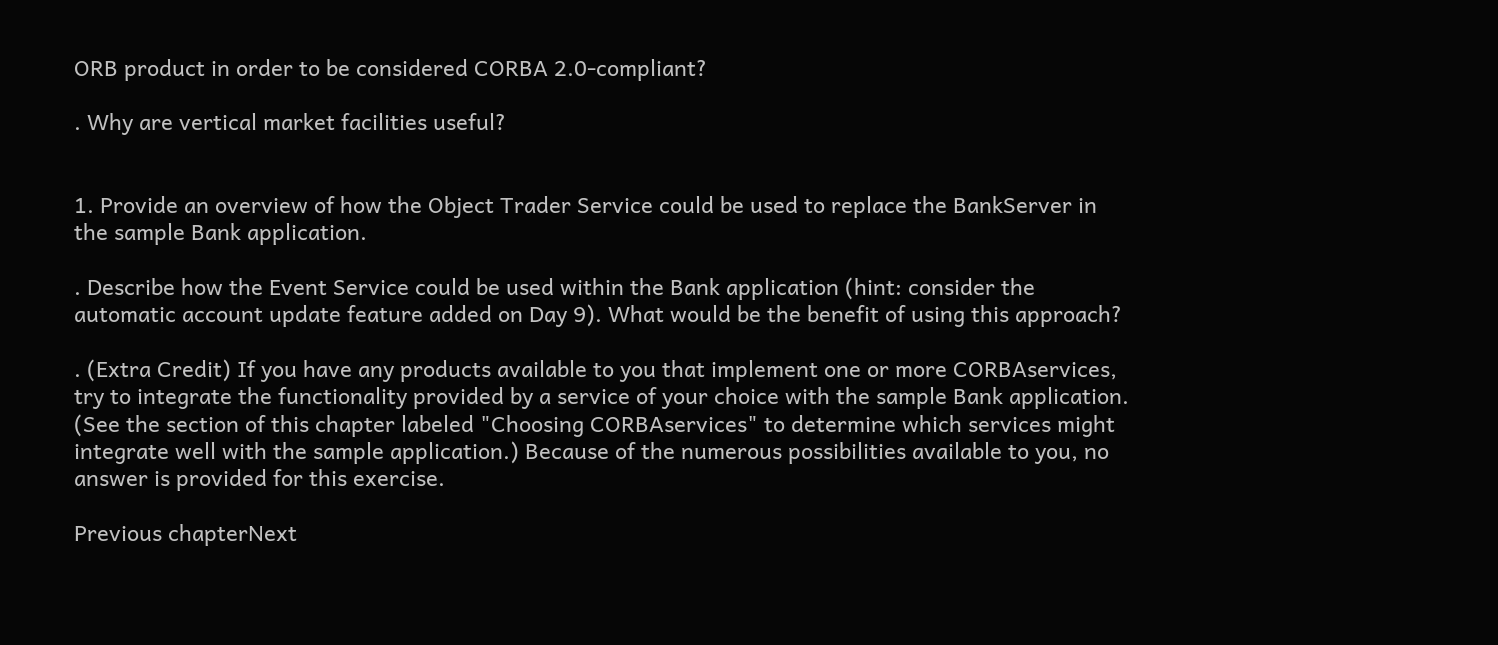ORB product in order to be considered CORBA 2.0-compliant?

. Why are vertical market facilities useful?


1. Provide an overview of how the Object Trader Service could be used to replace the BankServer in the sample Bank application.

. Describe how the Event Service could be used within the Bank application (hint: consider the automatic account update feature added on Day 9). What would be the benefit of using this approach?

. (Extra Credit) If you have any products available to you that implement one or more CORBAservices, try to integrate the functionality provided by a service of your choice with the sample Bank application. (See the section of this chapter labeled "Choosing CORBAservices" to determine which services might integrate well with the sample application.) Because of the numerous possibilities available to you, no answer is provided for this exercise.

Previous chapterNext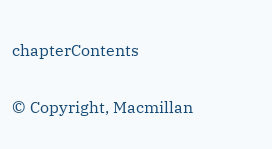chapterContents

© Copyright, Macmillan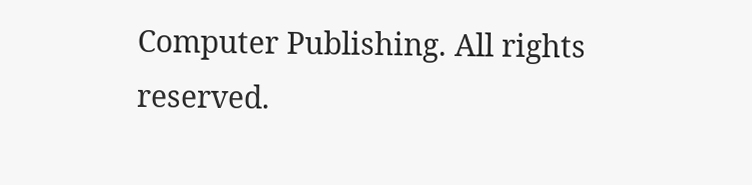Computer Publishing. All rights reserved.